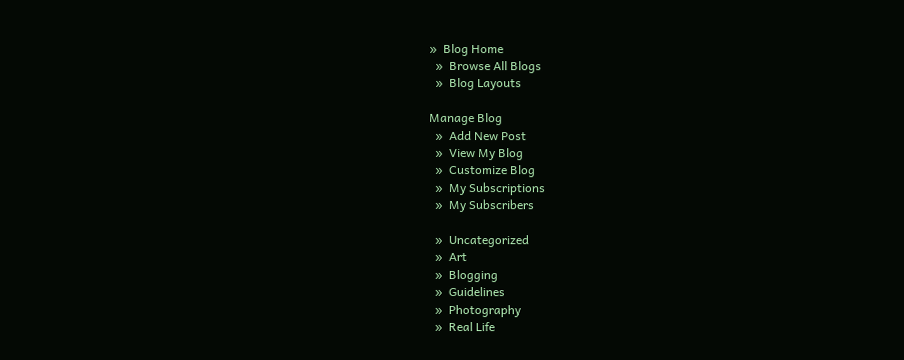»  Blog Home
  »  Browse All Blogs
  »  Blog Layouts

Manage Blog
  »  Add New Post
  »  View My Blog
  »  Customize Blog
  »  My Subscriptions
  »  My Subscribers

  »  Uncategorized
  »  Art
  »  Blogging
  »  Guidelines
  »  Photography
  »  Real Life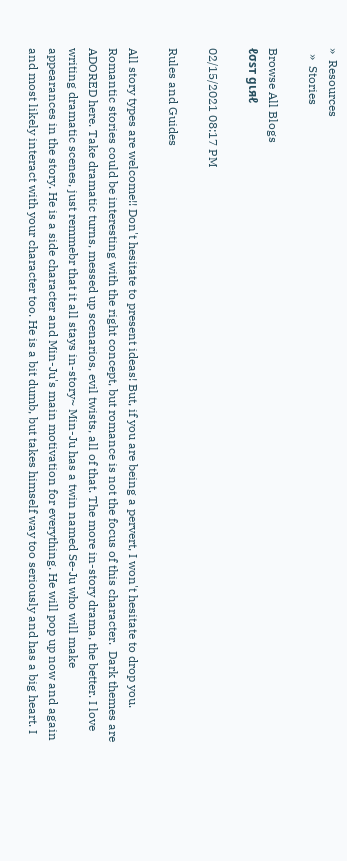»  Resources
  »  Stories

Browse All Blogs
ℓσѕт gιяℓ

02/15/2021 08:17 PM

Rules and Guides

All story types are welcome!! Don't hesitate to present ideas! But, if you are being a pervert, I won't hesitate to drop you. Romantic stories could be interesting with the right concept, but romance is not the focus of this character.  Dark themes are ADORED here. Take dramatic turns, messed up scenarios, evil twists, all of that. The more in-story drama, the better. I love writing dramatic scenes, just remmebr that it all stays in-story~ Min-Ju has a twin named Se-Ju who will make appearances in the story. He is a side character and Min-Ju's main motivation for everything. He will pop up now and again and most likely interact with your character too. He is a bit dumb, but takes himself way too seriously and has a big heart. I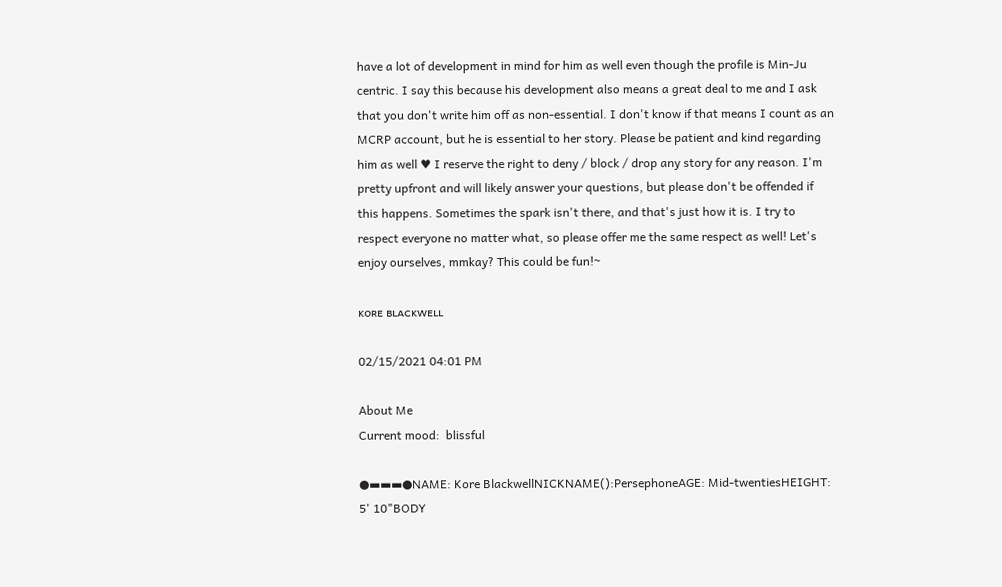have a lot of development in mind for him as well even though the profile is Min-Ju centric. I say this because his development also means a great deal to me and I ask that you don't write him off as non-essential. I don't know if that means I count as an MCRP account, but he is essential to her story. Please be patient and kind regarding him as well ♥ I reserve the right to deny / block / drop any story for any reason. I'm pretty upfront and will likely answer your questions, but please don't be offended if this happens. Sometimes the spark isn't there, and that's just how it is. I try to respect everyone no matter what, so please offer me the same respect as well! Let's enjoy ourselves, mmkay? This could be fun!~

ᴋᴏʀᴇ ʙʟᴀᴄᴋᴡᴇʟʟ

02/15/2021 04:01 PM

About Me
Current mood:  blissful

●▬▬▬●NAME: Kore BlackwellNICKNAME():PersephoneAGE: Mid-twentiesHEIGHT: 5' 10"BODY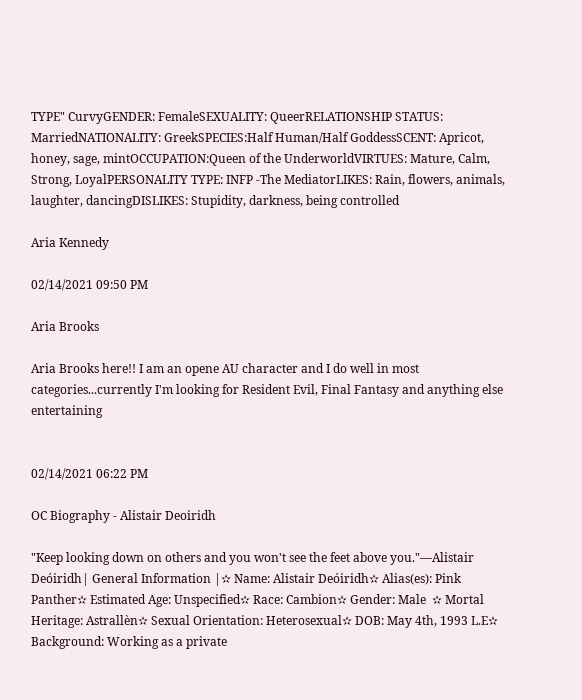TYPE" CurvyGENDER: FemaleSEXUALITY: QueerRELATIONSHIP STATUS: MarriedNATIONALITY: GreekSPECIES:Half Human/Half GoddessSCENT: Apricot, honey, sage, mintOCCUPATION:Queen of the UnderworldVIRTUES: Mature, Calm, Strong, LoyalPERSONALITY TYPE: INFP -The MediatorLIKES: Rain, flowers, animals, laughter, dancingDISLIKES: Stupidity, darkness, being controlled

Aria Kennedy

02/14/2021 09:50 PM

Aria Brooks

Aria Brooks here!! I am an opene AU character and I do well in most categories...currently I'm looking for Resident Evil, Final Fantasy and anything else entertaining


02/14/2021 06:22 PM

OC Biography - Alistair Deoiridh

"Keep looking down on others and you won't see the feet above you."—Alistair Deóiridh| General Information |✫ Name: Alistair Deóiridh✫ Alias(es): Pink Panther✫ Estimated Age: Unspecified✫ Race: Cambion✫ Gender: Male  ✫ Mortal Heritage: Astrallèn✫ Sexual Orientation: Heterosexual✫ DOB: May 4th, 1993 L.E✫ Background: Working as a private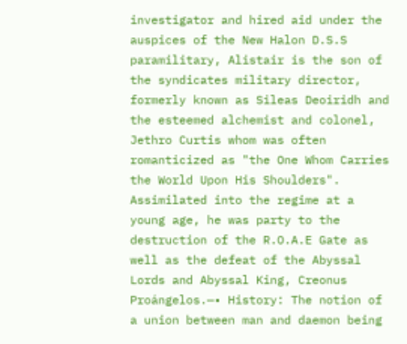investigator and hired aid under the auspices of the New Halon D.S.S paramilitary, Alistair is the son of the syndicates military director, formerly known as Sileas Deoiridh and the esteemed alchemist and colonel, Jethro Curtis whom was often romanticized as "the One Whom Carries the World Upon His Shoulders". Assimilated into the regime at a young age, he was party to the destruction of the R.O.A.E Gate as well as the defeat of the Abyssal Lords and Abyssal King, Creonus Proángelos.—• History: The notion of a union between man and daemon being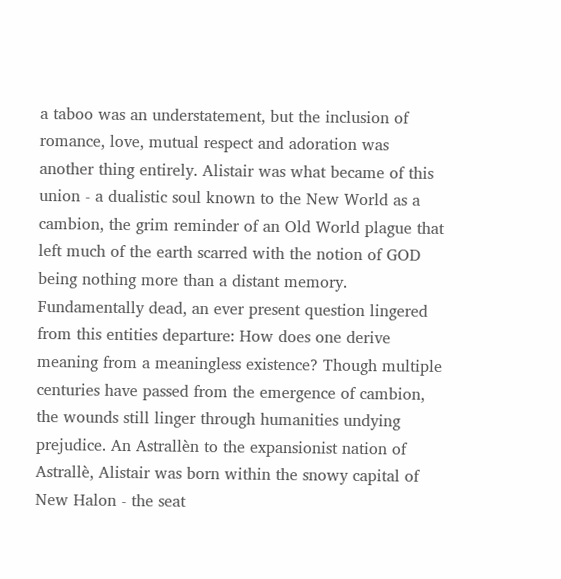a taboo was an understatement, but the inclusion of romance, love, mutual respect and adoration was another thing entirely. Alistair was what became of this union - a dualistic soul known to the New World as a cambion, the grim reminder of an Old World plague that left much of the earth scarred with the notion of GOD being nothing more than a distant memory. Fundamentally dead, an ever present question lingered from this entities departure: How does one derive meaning from a meaningless existence? Though multiple centuries have passed from the emergence of cambion, the wounds still linger through humanities undying prejudice. An Astrallèn to the expansionist nation of Astrallè, Alistair was born within the snowy capital of New Halon - the seat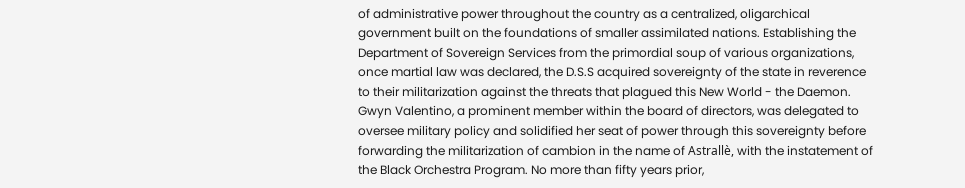of administrative power throughout the country as a centralized, oligarchical government built on the foundations of smaller assimilated nations. Establishing the Department of Sovereign Services from the primordial soup of various organizations, once martial law was declared, the D.S.S acquired sovereignty of the state in reverence to their militarization against the threats that plagued this New World - the Daemon. Gwyn Valentino, a prominent member within the board of directors, was delegated to oversee military policy and solidified her seat of power through this sovereignty before forwarding the militarization of cambion in the name of Astrallè, with the instatement of the Black Orchestra Program. No more than fifty years prior,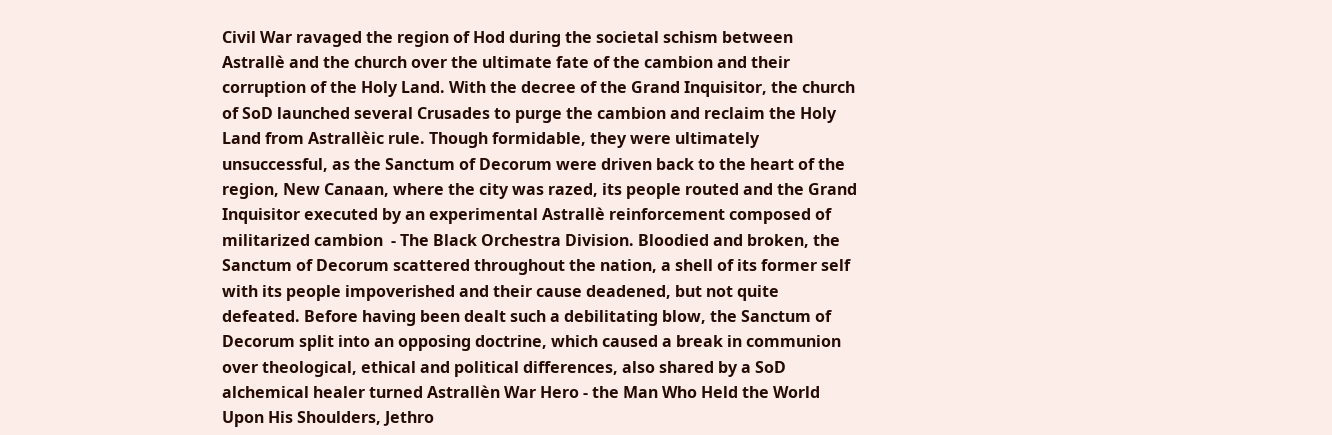Civil War ravaged the region of Hod during the societal schism between Astrallè and the church over the ultimate fate of the cambion and their corruption of the Holy Land. With the decree of the Grand Inquisitor, the church of SoD launched several Crusades to purge the cambion and reclaim the Holy Land from Astrallèic rule. Though formidable, they were ultimately unsuccessful, as the Sanctum of Decorum were driven back to the heart of the region, New Canaan, where the city was razed, its people routed and the Grand Inquisitor executed by an experimental Astrallè reinforcement composed of militarized cambion  - The Black Orchestra Division. Bloodied and broken, the Sanctum of Decorum scattered throughout the nation, a shell of its former self with its people impoverished and their cause deadened, but not quite defeated. Before having been dealt such a debilitating blow, the Sanctum of Decorum split into an opposing doctrine, which caused a break in communion over theological, ethical and political differences, also shared by a SoD alchemical healer turned Astrallèn War Hero - the Man Who Held the World Upon His Shoulders, Jethro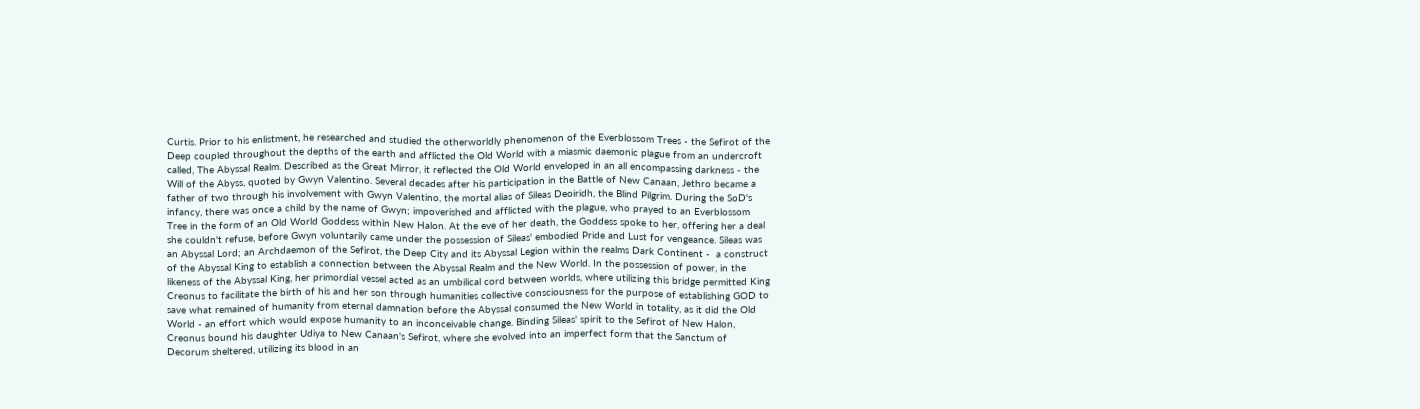Curtis. Prior to his enlistment, he researched and studied the otherworldly phenomenon of the Everblossom Trees - the Sefirot of the Deep coupled throughout the depths of the earth and afflicted the Old World with a miasmic daemonic plague from an undercroft called, The Abyssal Realm. Described as the Great Mirror, it reflected the Old World enveloped in an all encompassing darkness - the Will of the Abyss, quoted by Gwyn Valentino. Several decades after his participation in the Battle of New Canaan, Jethro became a father of two through his involvement with Gwyn Valentino, the mortal alias of Sileas Deoiridh, the Blind Pilgrim. During the SoD's infancy, there was once a child by the name of Gwyn; impoverished and afflicted with the plague, who prayed to an Everblossom Tree in the form of an Old World Goddess within New Halon. At the eve of her death, the Goddess spoke to her, offering her a deal she couldn't refuse, before Gwyn voluntarily came under the possession of Sileas' embodied Pride and Lust for vengeance. Sileas was an Abyssal Lord; an Archdaemon of the Sefirot, the Deep City and its Abyssal Legion within the realms Dark Continent -  a construct of the Abyssal King to establish a connection between the Abyssal Realm and the New World. In the possession of power, in the likeness of the Abyssal King, her primordial vessel acted as an umbilical cord between worlds, where utilizing this bridge permitted King Creonus to facilitate the birth of his and her son through humanities collective consciousness for the purpose of establishing GOD to save what remained of humanity from eternal damnation before the Abyssal consumed the New World in totality, as it did the Old World - an effort which would expose humanity to an inconceivable change. Binding Sileas' spirit to the Sefirot of New Halon, Creonus bound his daughter Udiya to New Canaan's Sefirot, where she evolved into an imperfect form that the Sanctum of Decorum sheltered, utilizing its blood in an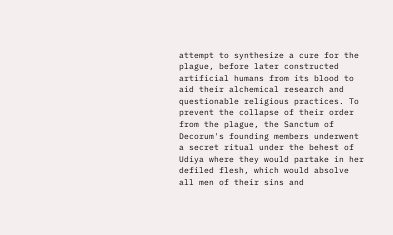attempt to synthesize a cure for the plague, before later constructed artificial humans from its blood to aid their alchemical research and questionable religious practices. To prevent the collapse of their order from the plague, the Sanctum of Decorum's founding members underwent a secret ritual under the behest of Udiya where they would partake in her defiled flesh, which would absolve all men of their sins and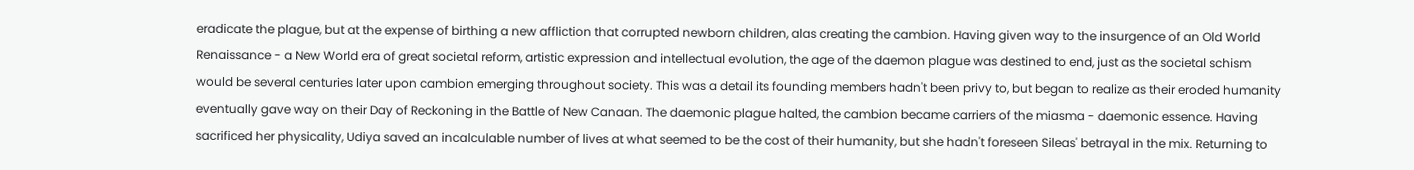eradicate the plague, but at the expense of birthing a new affliction that corrupted newborn children, alas creating the cambion. Having given way to the insurgence of an Old World Renaissance - a New World era of great societal reform, artistic expression and intellectual evolution, the age of the daemon plague was destined to end, just as the societal schism would be several centuries later upon cambion emerging throughout society. This was a detail its founding members hadn't been privy to, but began to realize as their eroded humanity eventually gave way on their Day of Reckoning in the Battle of New Canaan. The daemonic plague halted, the cambion became carriers of the miasma - daemonic essence. Having sacrificed her physicality, Udiya saved an incalculable number of lives at what seemed to be the cost of their humanity, but she hadn't foreseen Sileas' betrayal in the mix. Returning to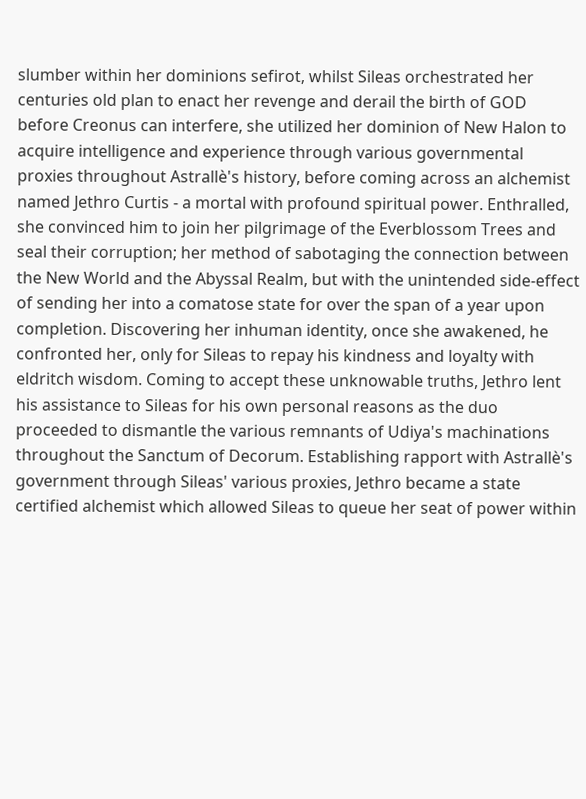slumber within her dominions sefirot, whilst Sileas orchestrated her centuries old plan to enact her revenge and derail the birth of GOD before Creonus can interfere, she utilized her dominion of New Halon to acquire intelligence and experience through various governmental proxies throughout Astrallè's history, before coming across an alchemist named Jethro Curtis - a mortal with profound spiritual power. Enthralled, she convinced him to join her pilgrimage of the Everblossom Trees and seal their corruption; her method of sabotaging the connection between the New World and the Abyssal Realm, but with the unintended side-effect of sending her into a comatose state for over the span of a year upon completion. Discovering her inhuman identity, once she awakened, he confronted her, only for Sileas to repay his kindness and loyalty with eldritch wisdom. Coming to accept these unknowable truths, Jethro lent his assistance to Sileas for his own personal reasons as the duo proceeded to dismantle the various remnants of Udiya's machinations throughout the Sanctum of Decorum. Establishing rapport with Astrallè's government through Sileas' various proxies, Jethro became a state certified alchemist which allowed Sileas to queue her seat of power within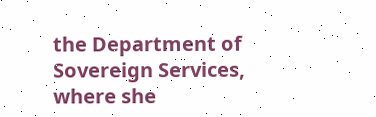the Department of Sovereign Services, where she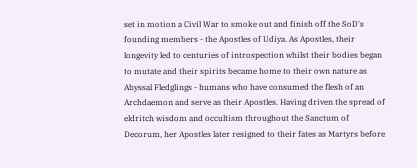set in motion a Civil War to smoke out and finish off the SoD's founding members - the Apostles of Udiya. As Apostles, their longevity led to centuries of introspection whilst their bodies began to mutate and their spirits became home to their own nature as Abyssal Fledglings - humans who have consumed the flesh of an Archdaemon and serve as their Apostles. Having driven the spread of eldritch wisdom and occultism throughout the Sanctum of Decorum, her Apostles later resigned to their fates as Martyrs before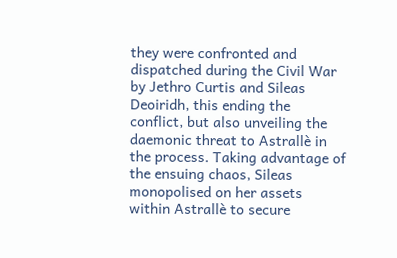they were confronted and dispatched during the Civil War by Jethro Curtis and Sileas Deoiridh, this ending the conflict, but also unveiling the daemonic threat to Astrallè in the process. Taking advantage of the ensuing chaos, Sileas monopolised on her assets within Astrallè to secure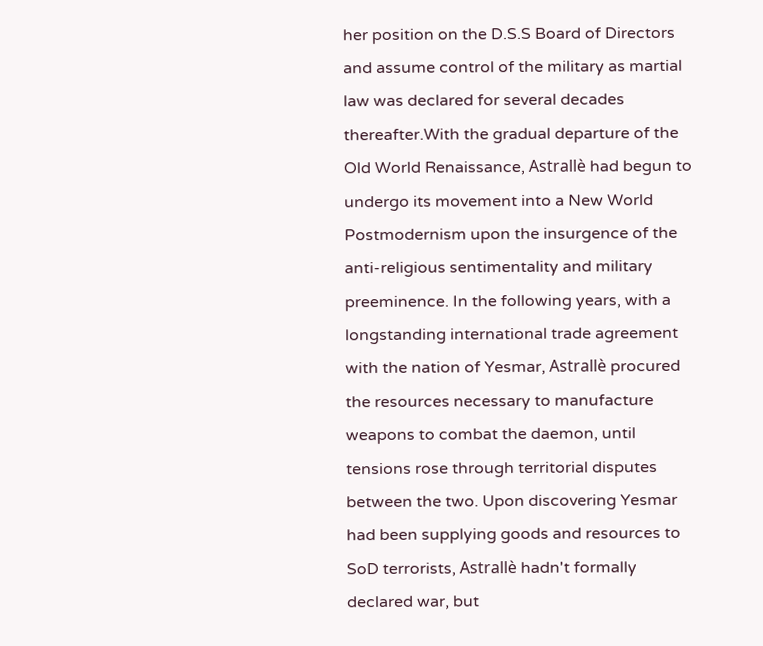her position on the D.S.S Board of Directors and assume control of the military as martial law was declared for several decades thereafter.With the gradual departure of the Old World Renaissance, Astrallè had begun to undergo its movement into a New World Postmodernism upon the insurgence of the anti-religious sentimentality and military preeminence. In the following years, with a longstanding international trade agreement with the nation of Yesmar, Astrallè procured the resources necessary to manufacture weapons to combat the daemon, until tensions rose through territorial disputes between the two. Upon discovering Yesmar had been supplying goods and resources to SoD terrorists, Astrallè hadn't formally declared war, but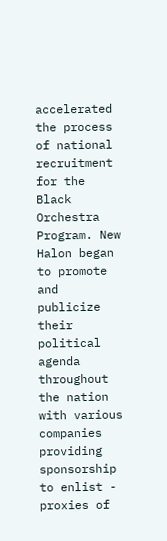accelerated the process of national recruitment for the Black Orchestra Program. New Halon began to promote and publicize their political agenda throughout the nation with various companies providing sponsorship to enlist - proxies of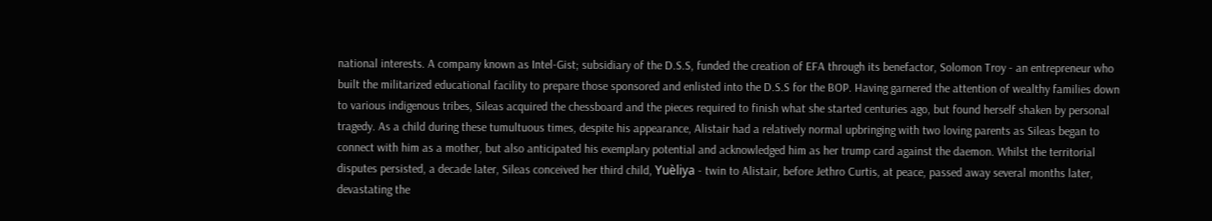national interests. A company known as Intel-Gist; subsidiary of the D.S.S, funded the creation of EFA through its benefactor, Solomon Troy - an entrepreneur who built the militarized educational facility to prepare those sponsored and enlisted into the D.S.S for the BOP. Having garnered the attention of wealthy families down to various indigenous tribes, Sileas acquired the chessboard and the pieces required to finish what she started centuries ago, but found herself shaken by personal tragedy. As a child during these tumultuous times, despite his appearance, Alistair had a relatively normal upbringing with two loving parents as Sileas began to connect with him as a mother, but also anticipated his exemplary potential and acknowledged him as her trump card against the daemon. Whilst the territorial disputes persisted, a decade later, Sileas conceived her third child, Yuèliya - twin to Alistair, before Jethro Curtis, at peace, passed away several months later, devastating the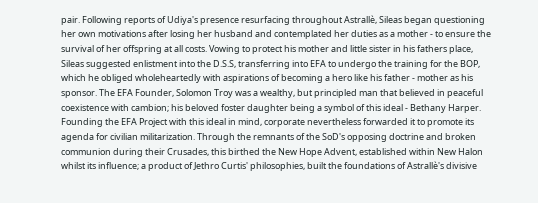pair. Following reports of Udiya's presence resurfacing throughout Astrallè, Sileas began questioning her own motivations after losing her husband and contemplated her duties as a mother - to ensure the survival of her offspring at all costs. Vowing to protect his mother and little sister in his fathers place, Sileas suggested enlistment into the D.S.S, transferring into EFA to undergo the training for the BOP, which he obliged wholeheartedly with aspirations of becoming a hero like his father - mother as his sponsor. The EFA Founder, Solomon Troy was a wealthy, but principled man that believed in peaceful coexistence with cambion; his beloved foster daughter being a symbol of this ideal - Bethany Harper. Founding the EFA Project with this ideal in mind, corporate nevertheless forwarded it to promote its agenda for civilian militarization. Through the remnants of the SoD's opposing doctrine and broken communion during their Crusades, this birthed the New Hope Advent, established within New Halon whilst its influence; a product of Jethro Curtis' philosophies, built the foundations of Astrallè's divisive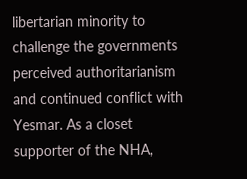libertarian minority to challenge the governments perceived authoritarianism and continued conflict with Yesmar. As a closet supporter of the NHA,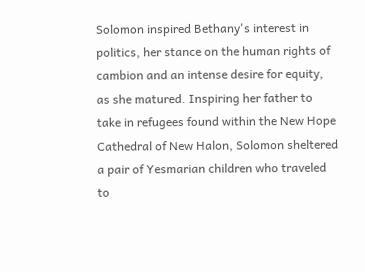Solomon inspired Bethany's interest in politics, her stance on the human rights of cambion and an intense desire for equity, as she matured. Inspiring her father to take in refugees found within the New Hope Cathedral of New Halon, Solomon sheltered a pair of Yesmarian children who traveled to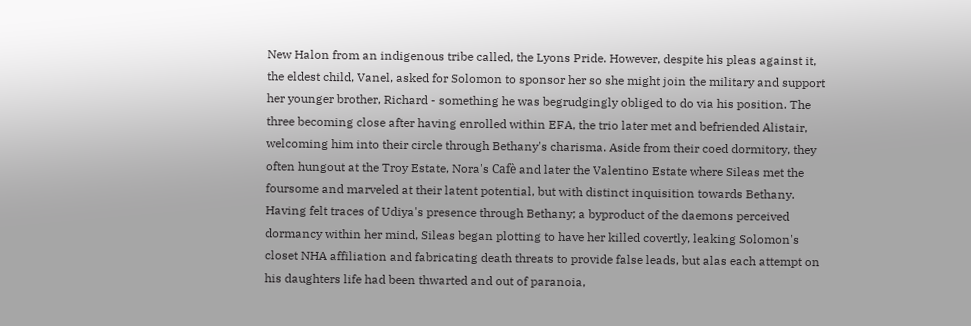New Halon from an indigenous tribe called, the Lyons Pride. However, despite his pleas against it, the eldest child, Vanel, asked for Solomon to sponsor her so she might join the military and support her younger brother, Richard - something he was begrudgingly obliged to do via his position. The three becoming close after having enrolled within EFA, the trio later met and befriended Alistair, welcoming him into their circle through Bethany's charisma. Aside from their coed dormitory, they often hungout at the Troy Estate, Nora's Cafè and later the Valentino Estate where Sileas met the foursome and marveled at their latent potential, but with distinct inquisition towards Bethany. Having felt traces of Udiya's presence through Bethany; a byproduct of the daemons perceived dormancy within her mind, Sileas began plotting to have her killed covertly, leaking Solomon's closet NHA affiliation and fabricating death threats to provide false leads, but alas each attempt on his daughters life had been thwarted and out of paranoia,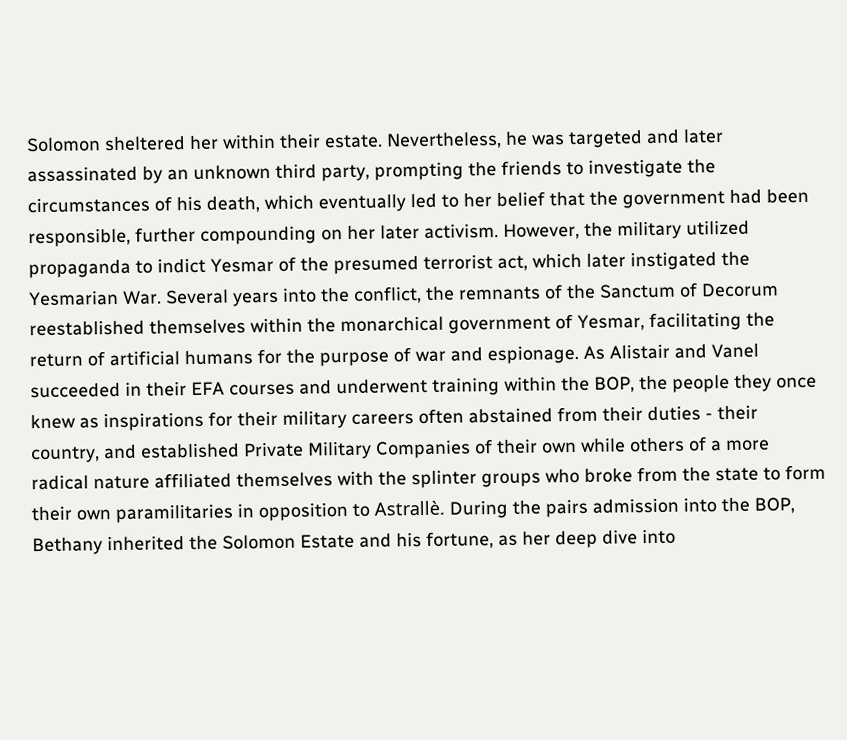Solomon sheltered her within their estate. Nevertheless, he was targeted and later assassinated by an unknown third party, prompting the friends to investigate the circumstances of his death, which eventually led to her belief that the government had been responsible, further compounding on her later activism. However, the military utilized propaganda to indict Yesmar of the presumed terrorist act, which later instigated the Yesmarian War. Several years into the conflict, the remnants of the Sanctum of Decorum reestablished themselves within the monarchical government of Yesmar, facilitating the return of artificial humans for the purpose of war and espionage. As Alistair and Vanel succeeded in their EFA courses and underwent training within the BOP, the people they once knew as inspirations for their military careers often abstained from their duties - their country, and established Private Military Companies of their own while others of a more radical nature affiliated themselves with the splinter groups who broke from the state to form their own paramilitaries in opposition to Astrallè. During the pairs admission into the BOP, Bethany inherited the Solomon Estate and his fortune, as her deep dive into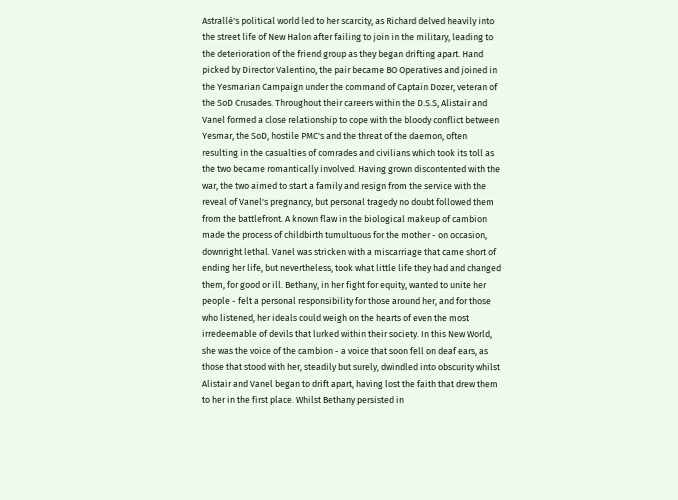Astrallè's political world led to her scarcity, as Richard delved heavily into the street life of New Halon after failing to join in the military, leading to the deterioration of the friend group as they began drifting apart. Hand picked by Director Valentino, the pair became BO Operatives and joined in the Yesmarian Campaign under the command of Captain Dozer, veteran of the SoD Crusades. Throughout their careers within the D.S.S, Alistair and Vanel formed a close relationship to cope with the bloody conflict between Yesmar, the SoD, hostile PMC's and the threat of the daemon, often resulting in the casualties of comrades and civilians which took its toll as the two became romantically involved. Having grown discontented with the war, the two aimed to start a family and resign from the service with the reveal of Vanel's pregnancy, but personal tragedy no doubt followed them from the battlefront. A known flaw in the biological makeup of cambion made the process of childbirth tumultuous for the mother - on occasion, downright lethal. Vanel was stricken with a miscarriage that came short of ending her life, but nevertheless, took what little life they had and changed them, for good or ill. Bethany, in her fight for equity, wanted to unite her people - felt a personal responsibility for those around her, and for those who listened, her ideals could weigh on the hearts of even the most irredeemable of devils that lurked within their society. In this New World, she was the voice of the cambion - a voice that soon fell on deaf ears, as those that stood with her, steadily but surely, dwindled into obscurity whilst Alistair and Vanel began to drift apart, having lost the faith that drew them to her in the first place. Whilst Bethany persisted in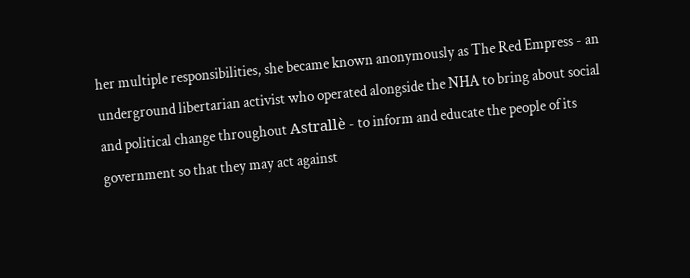her multiple responsibilities, she became known anonymously as The Red Empress - an underground libertarian activist who operated alongside the NHA to bring about social and political change throughout Astrallè - to inform and educate the people of its government so that they may act against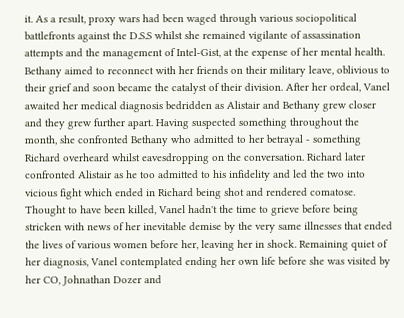it. As a result, proxy wars had been waged through various sociopolitical battlefronts against the D.S.S whilst she remained vigilante of assassination attempts and the management of Intel-Gist, at the expense of her mental health. Bethany aimed to reconnect with her friends on their military leave, oblivious to their grief and soon became the catalyst of their division. After her ordeal, Vanel awaited her medical diagnosis bedridden as Alistair and Bethany grew closer and they grew further apart. Having suspected something throughout the month, she confronted Bethany who admitted to her betrayal - something Richard overheard whilst eavesdropping on the conversation. Richard later confronted Alistair as he too admitted to his infidelity and led the two into vicious fight which ended in Richard being shot and rendered comatose. Thought to have been killed, Vanel hadn't the time to grieve before being stricken with news of her inevitable demise by the very same illnesses that ended the lives of various women before her, leaving her in shock. Remaining quiet of her diagnosis, Vanel contemplated ending her own life before she was visited by her CO, Johnathan Dozer and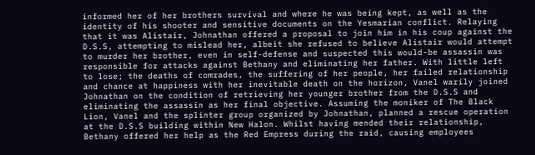informed her of her brothers survival and where he was being kept, as well as the identity of his shooter and sensitive documents on the Yesmarian conflict. Relaying that it was Alistair, Johnathan offered a proposal to join him in his coup against the D.S.S, attempting to mislead her, albeit she refused to believe Alistair would attempt to murder her brother, even in self-defense and suspected this would-be assassin was responsible for attacks against Bethany and eliminating her father. With little left to lose; the deaths of comrades, the suffering of her people, her failed relationship and chance at happiness with her inevitable death on the horizon, Vanel warily joined Johnathan on the condition of retrieving her younger brother from the D.S.S and eliminating the assassin as her final objective. Assuming the moniker of The Black Lion, Vanel and the splinter group organized by Johnathan, planned a rescue operation at the D.S.S building within New Halon. Whilst having mended their relationship, Bethany offered her help as the Red Empress during the raid, causing employees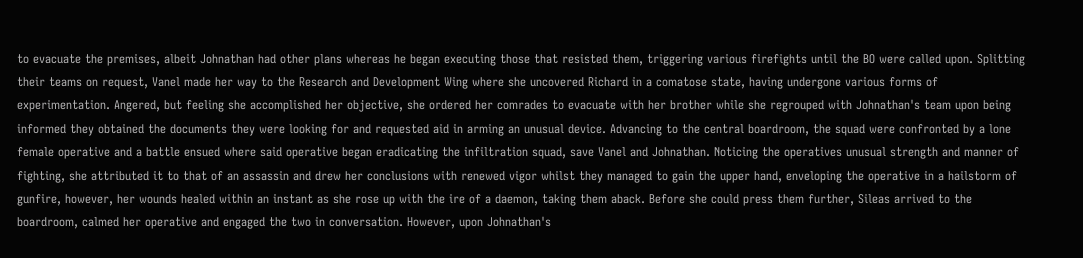to evacuate the premises, albeit Johnathan had other plans whereas he began executing those that resisted them, triggering various firefights until the BO were called upon. Splitting their teams on request, Vanel made her way to the Research and Development Wing where she uncovered Richard in a comatose state, having undergone various forms of experimentation. Angered, but feeling she accomplished her objective, she ordered her comrades to evacuate with her brother while she regrouped with Johnathan's team upon being informed they obtained the documents they were looking for and requested aid in arming an unusual device. Advancing to the central boardroom, the squad were confronted by a lone female operative and a battle ensued where said operative began eradicating the infiltration squad, save Vanel and Johnathan. Noticing the operatives unusual strength and manner of fighting, she attributed it to that of an assassin and drew her conclusions with renewed vigor whilst they managed to gain the upper hand, enveloping the operative in a hailstorm of gunfire, however, her wounds healed within an instant as she rose up with the ire of a daemon, taking them aback. Before she could press them further, Sileas arrived to the boardroom, calmed her operative and engaged the two in conversation. However, upon Johnathan's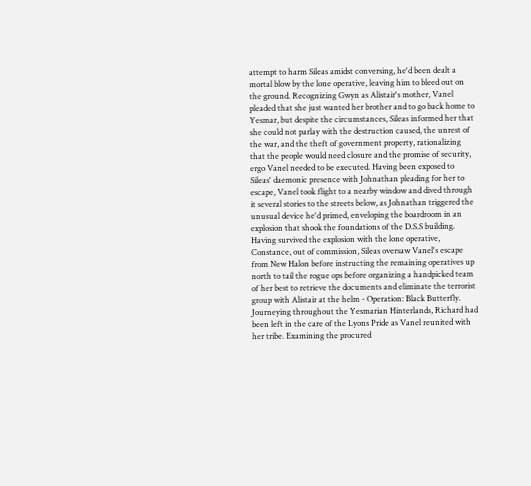attempt to harm Sileas amidst conversing, he'd been dealt a mortal blow by the lone operative, leaving him to bleed out on the ground. Recognizing Gwyn as Alistair's mother, Vanel pleaded that she just wanted her brother and to go back home to Yesmar, but despite the circumstances, Sileas informed her that she could not parlay with the destruction caused, the unrest of the war, and the theft of government property, rationalizing that the people would need closure and the promise of security, ergo Vanel needed to be executed. Having been exposed to Sileas' daemonic presence with Johnathan pleading for her to escape, Vanel took flight to a nearby window and dived through it several stories to the streets below, as Johnathan triggered the unusual device he'd primed, enveloping the boardroom in an explosion that shook the foundations of the D.S.S building. Having survived the explosion with the lone operative, Constance, out of commission, Sileas oversaw Vanel's escape from New Halon before instructing the remaining operatives up north to tail the rogue ops before organizing a handpicked team of her best to retrieve the documents and eliminate the terrorist group with Alistair at the helm - Operation: Black Butterfly. Journeying throughout the Yesmarian Hinterlands, Richard had been left in the care of the Lyons Pride as Vanel reunited with her tribe. Examining the procured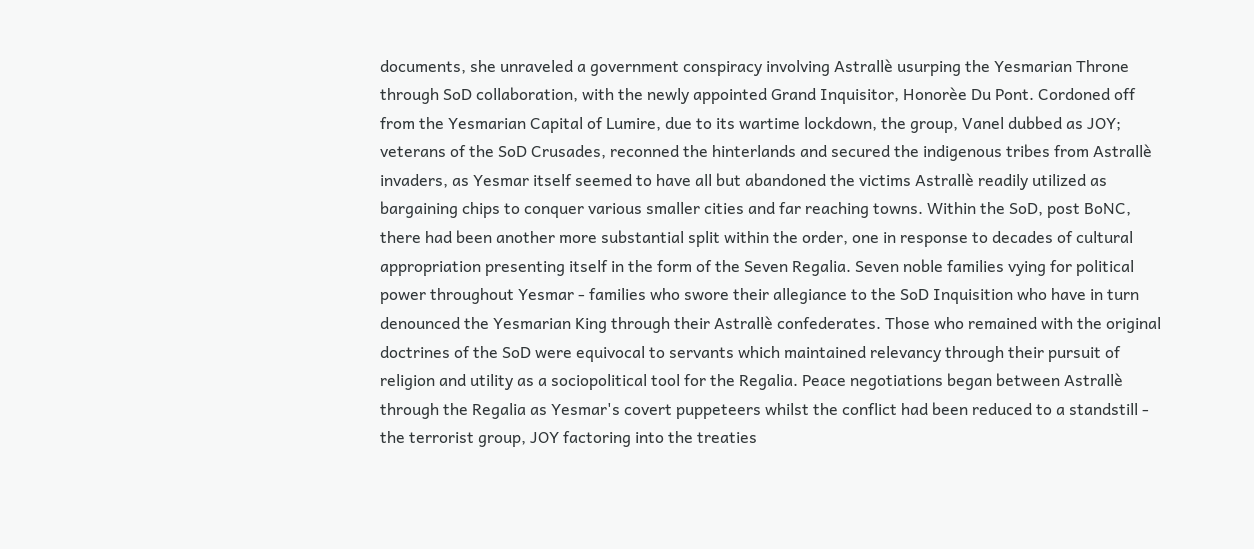documents, she unraveled a government conspiracy involving Astrallè usurping the Yesmarian Throne through SoD collaboration, with the newly appointed Grand Inquisitor, Honorèe Du Pont. Cordoned off from the Yesmarian Capital of Lumire, due to its wartime lockdown, the group, Vanel dubbed as JOY; veterans of the SoD Crusades, reconned the hinterlands and secured the indigenous tribes from Astrallè invaders, as Yesmar itself seemed to have all but abandoned the victims Astrallè readily utilized as bargaining chips to conquer various smaller cities and far reaching towns. Within the SoD, post BoNC, there had been another more substantial split within the order, one in response to decades of cultural appropriation presenting itself in the form of the Seven Regalia. Seven noble families vying for political power throughout Yesmar - families who swore their allegiance to the SoD Inquisition who have in turn denounced the Yesmarian King through their Astrallè confederates. Those who remained with the original doctrines of the SoD were equivocal to servants which maintained relevancy through their pursuit of religion and utility as a sociopolitical tool for the Regalia. Peace negotiations began between Astrallè through the Regalia as Yesmar's covert puppeteers whilst the conflict had been reduced to a standstill - the terrorist group, JOY factoring into the treaties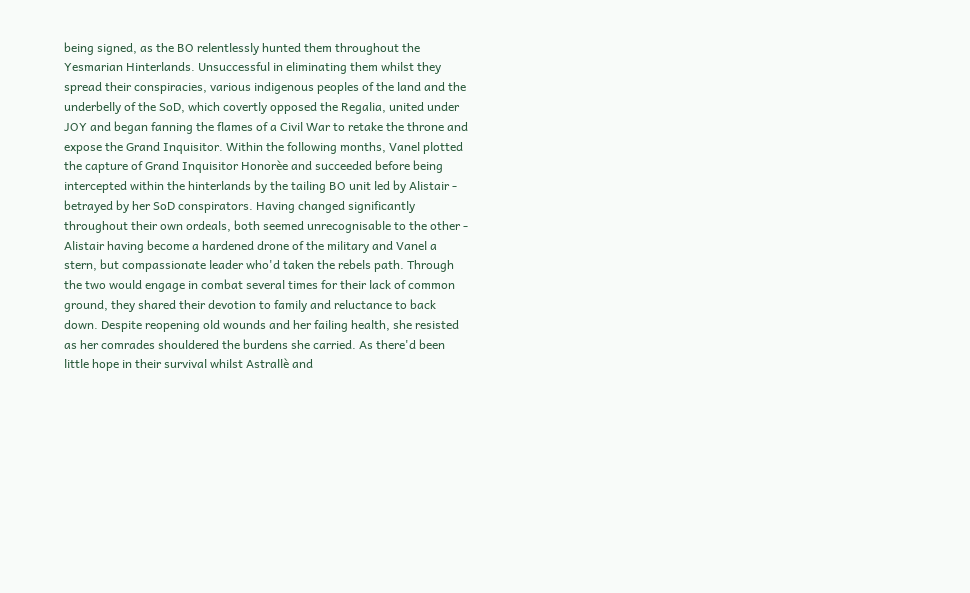being signed, as the BO relentlessly hunted them throughout the Yesmarian Hinterlands. Unsuccessful in eliminating them whilst they spread their conspiracies, various indigenous peoples of the land and the underbelly of the SoD, which covertly opposed the Regalia, united under JOY and began fanning the flames of a Civil War to retake the throne and expose the Grand Inquisitor. Within the following months, Vanel plotted the capture of Grand Inquisitor Honorèe and succeeded before being intercepted within the hinterlands by the tailing BO unit led by Alistair - betrayed by her SoD conspirators. Having changed significantly throughout their own ordeals, both seemed unrecognisable to the other - Alistair having become a hardened drone of the military and Vanel a stern, but compassionate leader who'd taken the rebels path. Through the two would engage in combat several times for their lack of common ground, they shared their devotion to family and reluctance to back down. Despite reopening old wounds and her failing health, she resisted as her comrades shouldered the burdens she carried. As there'd been little hope in their survival whilst Astrallè and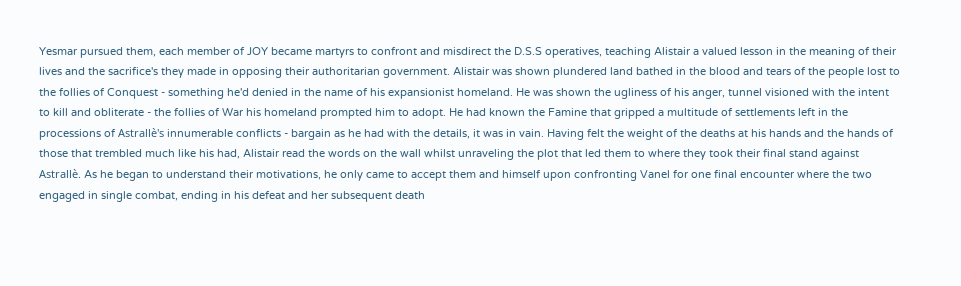Yesmar pursued them, each member of JOY became martyrs to confront and misdirect the D.S.S operatives, teaching Alistair a valued lesson in the meaning of their lives and the sacrifice's they made in opposing their authoritarian government. Alistair was shown plundered land bathed in the blood and tears of the people lost to the follies of Conquest - something he'd denied in the name of his expansionist homeland. He was shown the ugliness of his anger, tunnel visioned with the intent to kill and obliterate - the follies of War his homeland prompted him to adopt. He had known the Famine that gripped a multitude of settlements left in the processions of Astrallè's innumerable conflicts - bargain as he had with the details, it was in vain. Having felt the weight of the deaths at his hands and the hands of those that trembled much like his had, Alistair read the words on the wall whilst unraveling the plot that led them to where they took their final stand against Astrallè. As he began to understand their motivations, he only came to accept them and himself upon confronting Vanel for one final encounter where the two engaged in single combat, ending in his defeat and her subsequent death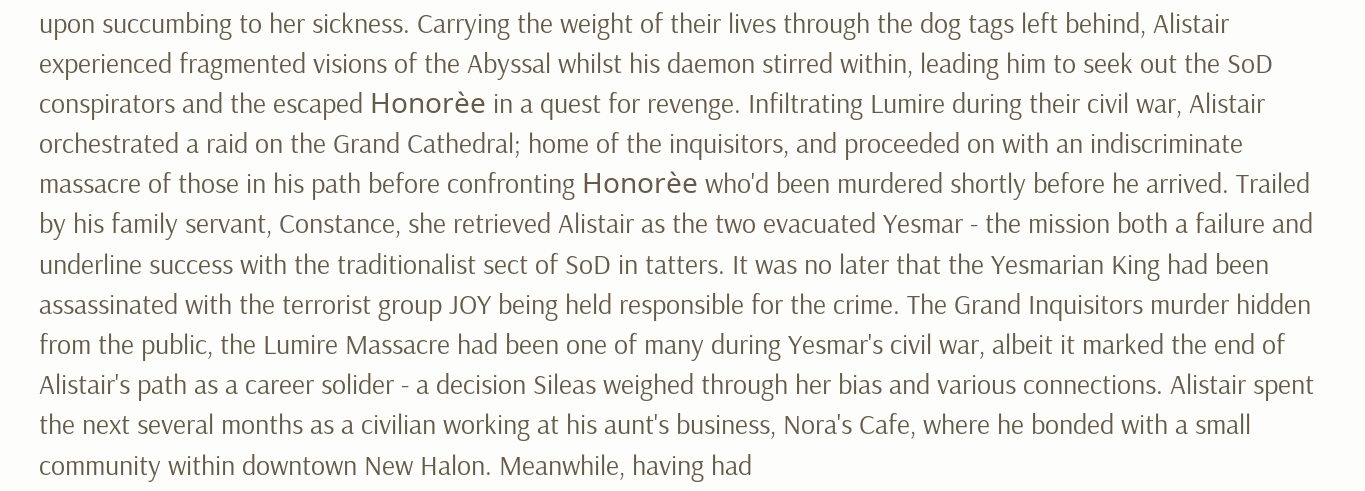upon succumbing to her sickness. Carrying the weight of their lives through the dog tags left behind, Alistair experienced fragmented visions of the Abyssal whilst his daemon stirred within, leading him to seek out the SoD conspirators and the escaped Honorèe in a quest for revenge. Infiltrating Lumire during their civil war, Alistair orchestrated a raid on the Grand Cathedral; home of the inquisitors, and proceeded on with an indiscriminate massacre of those in his path before confronting Honorèe who'd been murdered shortly before he arrived. Trailed by his family servant, Constance, she retrieved Alistair as the two evacuated Yesmar - the mission both a failure and underline success with the traditionalist sect of SoD in tatters. It was no later that the Yesmarian King had been assassinated with the terrorist group JOY being held responsible for the crime. The Grand Inquisitors murder hidden from the public, the Lumire Massacre had been one of many during Yesmar's civil war, albeit it marked the end of Alistair's path as a career solider - a decision Sileas weighed through her bias and various connections. Alistair spent the next several months as a civilian working at his aunt's business, Nora's Cafe, where he bonded with a small community within downtown New Halon. Meanwhile, having had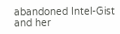abandoned Intel-Gist and her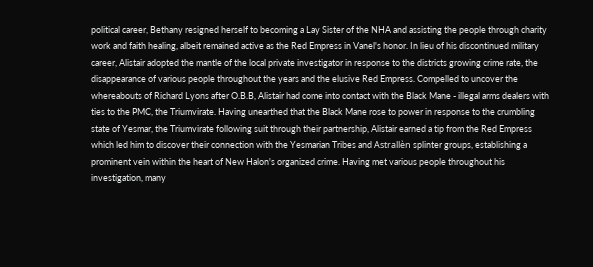political career, Bethany resigned herself to becoming a Lay Sister of the NHA and assisting the people through charity work and faith healing, albeit remained active as the Red Empress in Vanel's honor. In lieu of his discontinued military career, Alistair adopted the mantle of the local private investigator in response to the districts growing crime rate, the disappearance of various people throughout the years and the elusive Red Empress. Compelled to uncover the whereabouts of Richard Lyons after O.B.B, Alistair had come into contact with the Black Mane - illegal arms dealers with ties to the PMC, the Triumvirate. Having unearthed that the Black Mane rose to power in response to the crumbling state of Yesmar, the Triumvirate following suit through their partnership, Alistair earned a tip from the Red Empress which led him to discover their connection with the Yesmarian Tribes and Astrallèn splinter groups, establishing a prominent vein within the heart of New Halon's organized crime. Having met various people throughout his investigation, many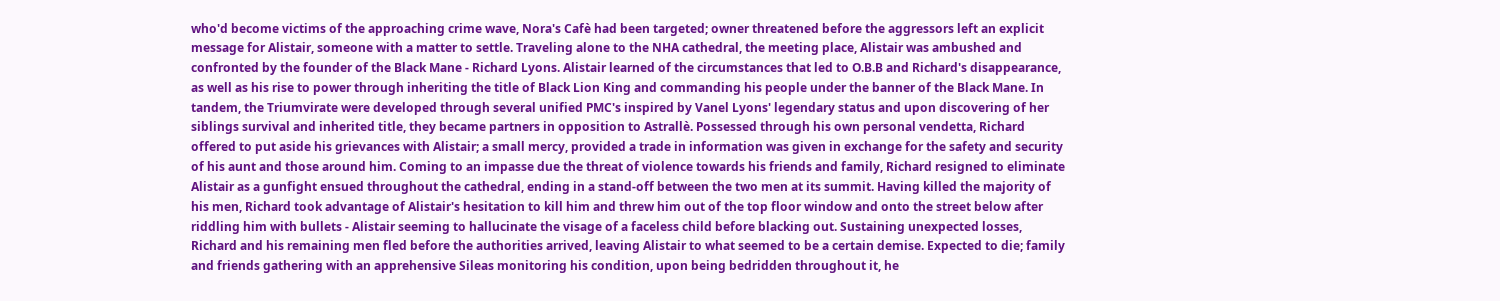who'd become victims of the approaching crime wave, Nora's Cafè had been targeted; owner threatened before the aggressors left an explicit message for Alistair, someone with a matter to settle. Traveling alone to the NHA cathedral, the meeting place, Alistair was ambushed and confronted by the founder of the Black Mane - Richard Lyons. Alistair learned of the circumstances that led to O.B.B and Richard's disappearance, as well as his rise to power through inheriting the title of Black Lion King and commanding his people under the banner of the Black Mane. In tandem, the Triumvirate were developed through several unified PMC's inspired by Vanel Lyons' legendary status and upon discovering of her siblings survival and inherited title, they became partners in opposition to Astrallè. Possessed through his own personal vendetta, Richard offered to put aside his grievances with Alistair; a small mercy, provided a trade in information was given in exchange for the safety and security of his aunt and those around him. Coming to an impasse due the threat of violence towards his friends and family, Richard resigned to eliminate Alistair as a gunfight ensued throughout the cathedral, ending in a stand-off between the two men at its summit. Having killed the majority of his men, Richard took advantage of Alistair's hesitation to kill him and threw him out of the top floor window and onto the street below after riddling him with bullets - Alistair seeming to hallucinate the visage of a faceless child before blacking out. Sustaining unexpected losses, Richard and his remaining men fled before the authorities arrived, leaving Alistair to what seemed to be a certain demise. Expected to die; family and friends gathering with an apprehensive Sileas monitoring his condition, upon being bedridden throughout it, he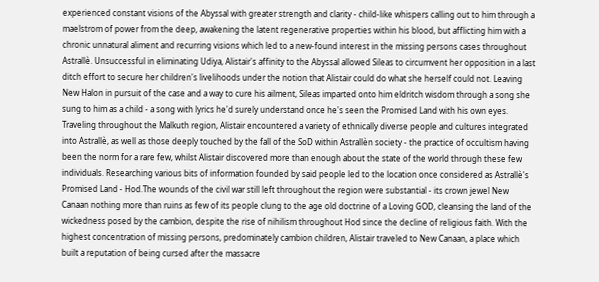experienced constant visions of the Abyssal with greater strength and clarity - child-like whispers calling out to him through a maelstrom of power from the deep, awakening the latent regenerative properties within his blood, but afflicting him with a chronic unnatural aliment and recurring visions which led to a new-found interest in the missing persons cases throughout Astrallè. Unsuccessful in eliminating Udiya, Alistair's affinity to the Abyssal allowed Sileas to circumvent her opposition in a last ditch effort to secure her children's livelihoods under the notion that Alistair could do what she herself could not. Leaving New Halon in pursuit of the case and a way to cure his ailment, Sileas imparted onto him eldritch wisdom through a song she sung to him as a child - a song with lyrics he'd surely understand once he's seen the Promised Land with his own eyes. Traveling throughout the Malkuth region, Alistair encountered a variety of ethnically diverse people and cultures integrated into Astrallè, as well as those deeply touched by the fall of the SoD within Astrallèn society - the practice of occultism having been the norm for a rare few, whilst Alistair discovered more than enough about the state of the world through these few individuals. Researching various bits of information founded by said people led to the location once considered as Astrallè's Promised Land - Hod.The wounds of the civil war still left throughout the region were substantial - its crown jewel New Canaan nothing more than ruins as few of its people clung to the age old doctrine of a Loving GOD, cleansing the land of the wickedness posed by the cambion, despite the rise of nihilism throughout Hod since the decline of religious faith. With the highest concentration of missing persons, predominately cambion children, Alistair traveled to New Canaan, a place which built a reputation of being cursed after the massacre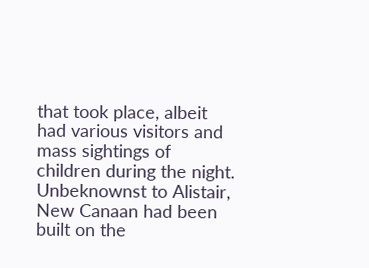that took place, albeit had various visitors and mass sightings of children during the night. Unbeknownst to Alistair, New Canaan had been built on the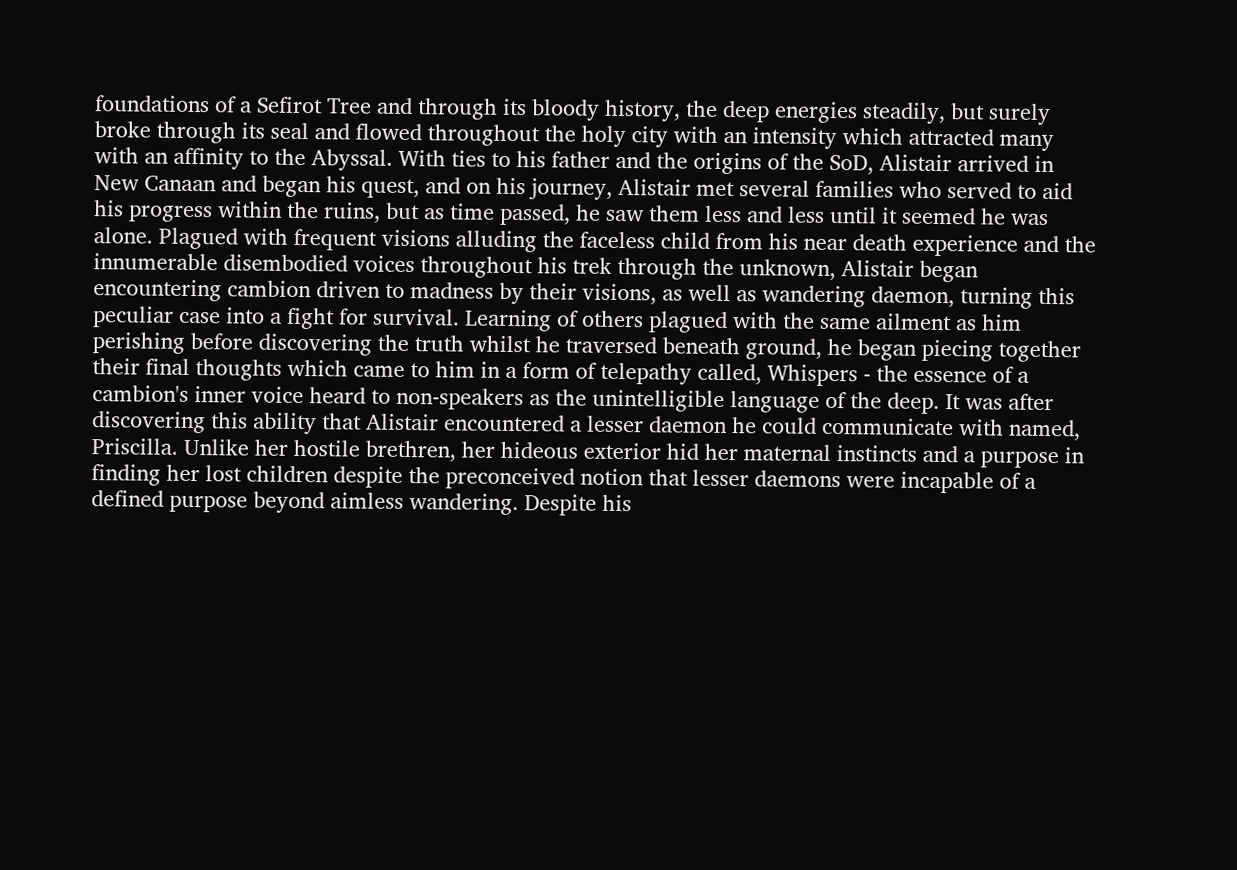foundations of a Sefirot Tree and through its bloody history, the deep energies steadily, but surely broke through its seal and flowed throughout the holy city with an intensity which attracted many with an affinity to the Abyssal. With ties to his father and the origins of the SoD, Alistair arrived in New Canaan and began his quest, and on his journey, Alistair met several families who served to aid his progress within the ruins, but as time passed, he saw them less and less until it seemed he was alone. Plagued with frequent visions alluding the faceless child from his near death experience and the innumerable disembodied voices throughout his trek through the unknown, Alistair began encountering cambion driven to madness by their visions, as well as wandering daemon, turning this peculiar case into a fight for survival. Learning of others plagued with the same ailment as him perishing before discovering the truth whilst he traversed beneath ground, he began piecing together their final thoughts which came to him in a form of telepathy called, Whispers - the essence of a cambion's inner voice heard to non-speakers as the unintelligible language of the deep. It was after discovering this ability that Alistair encountered a lesser daemon he could communicate with named, Priscilla. Unlike her hostile brethren, her hideous exterior hid her maternal instincts and a purpose in finding her lost children despite the preconceived notion that lesser daemons were incapable of a defined purpose beyond aimless wandering. Despite his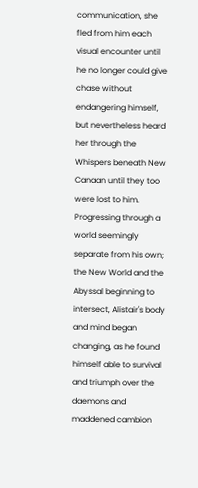communication, she fled from him each visual encounter until he no longer could give chase without endangering himself, but nevertheless heard her through the Whispers beneath New Canaan until they too were lost to him. Progressing through a world seemingly separate from his own; the New World and the Abyssal beginning to intersect, Alistair's body and mind began changing, as he found himself able to survival and triumph over the daemons and maddened cambion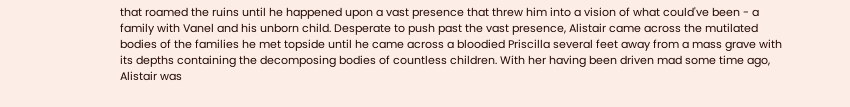that roamed the ruins until he happened upon a vast presence that threw him into a vision of what could've been - a family with Vanel and his unborn child. Desperate to push past the vast presence, Alistair came across the mutilated bodies of the families he met topside until he came across a bloodied Priscilla several feet away from a mass grave with its depths containing the decomposing bodies of countless children. With her having been driven mad some time ago, Alistair was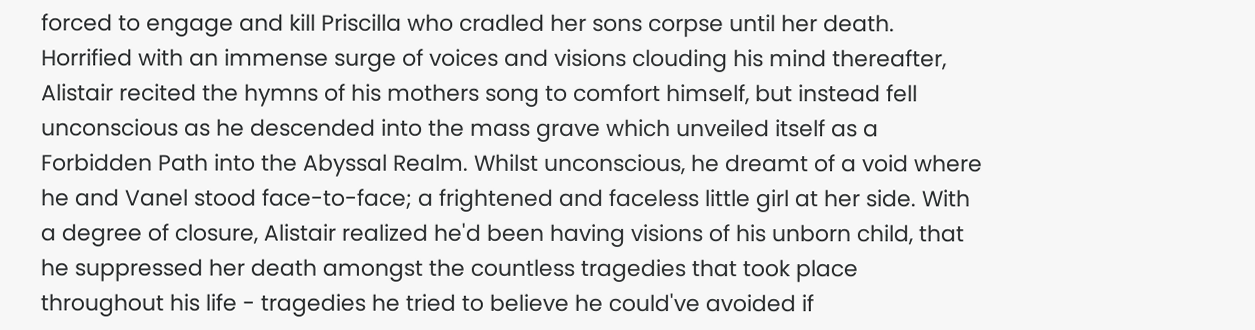forced to engage and kill Priscilla who cradled her sons corpse until her death. Horrified with an immense surge of voices and visions clouding his mind thereafter, Alistair recited the hymns of his mothers song to comfort himself, but instead fell unconscious as he descended into the mass grave which unveiled itself as a Forbidden Path into the Abyssal Realm. Whilst unconscious, he dreamt of a void where he and Vanel stood face-to-face; a frightened and faceless little girl at her side. With a degree of closure, Alistair realized he'd been having visions of his unborn child, that he suppressed her death amongst the countless tragedies that took place throughout his life - tragedies he tried to believe he could've avoided if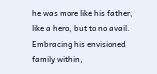he was more like his father, like a hero, but to no avail. Embracing his envisioned family within,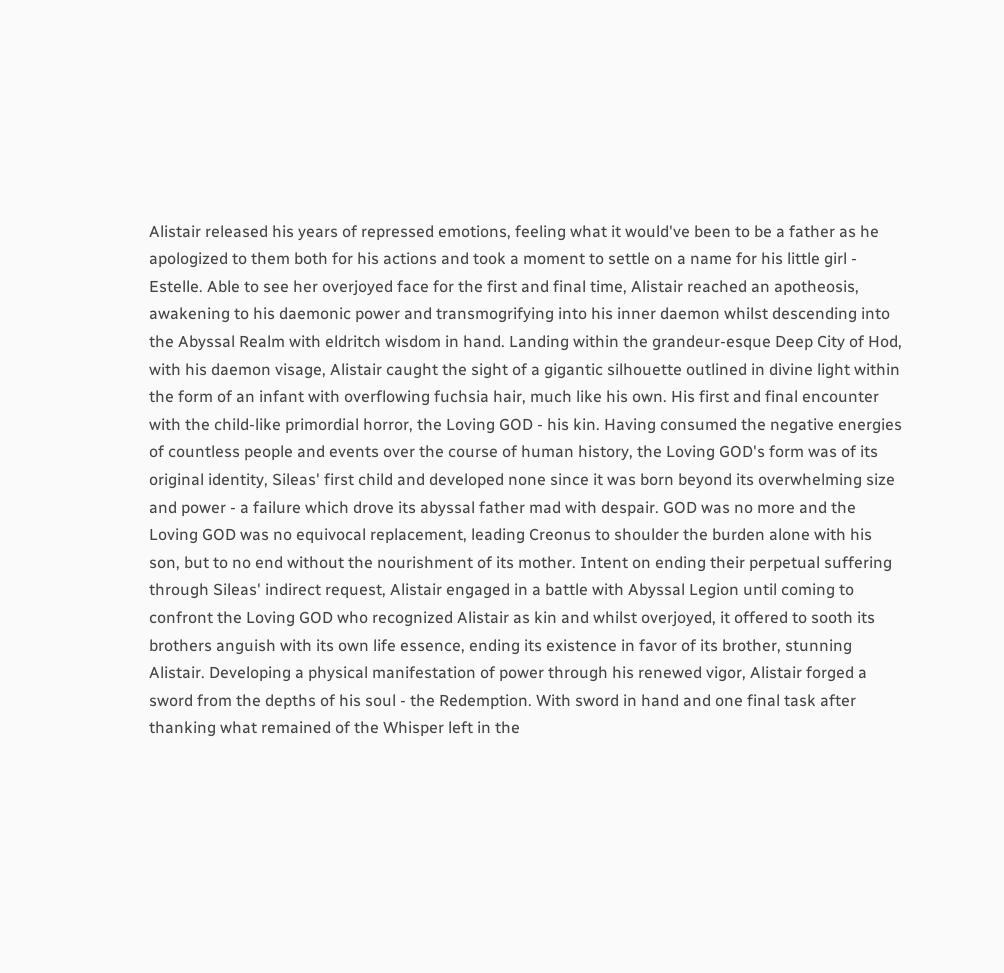Alistair released his years of repressed emotions, feeling what it would've been to be a father as he apologized to them both for his actions and took a moment to settle on a name for his little girl - Estelle. Able to see her overjoyed face for the first and final time, Alistair reached an apotheosis, awakening to his daemonic power and transmogrifying into his inner daemon whilst descending into the Abyssal Realm with eldritch wisdom in hand. Landing within the grandeur-esque Deep City of Hod, with his daemon visage, Alistair caught the sight of a gigantic silhouette outlined in divine light within the form of an infant with overflowing fuchsia hair, much like his own. His first and final encounter with the child-like primordial horror, the Loving GOD - his kin. Having consumed the negative energies of countless people and events over the course of human history, the Loving GOD's form was of its original identity, Sileas' first child and developed none since it was born beyond its overwhelming size and power - a failure which drove its abyssal father mad with despair. GOD was no more and the Loving GOD was no equivocal replacement, leading Creonus to shoulder the burden alone with his son, but to no end without the nourishment of its mother. Intent on ending their perpetual suffering through Sileas' indirect request, Alistair engaged in a battle with Abyssal Legion until coming to confront the Loving GOD who recognized Alistair as kin and whilst overjoyed, it offered to sooth its brothers anguish with its own life essence, ending its existence in favor of its brother, stunning Alistair. Developing a physical manifestation of power through his renewed vigor, Alistair forged a sword from the depths of his soul - the Redemption. With sword in hand and one final task after thanking what remained of the Whisper left in the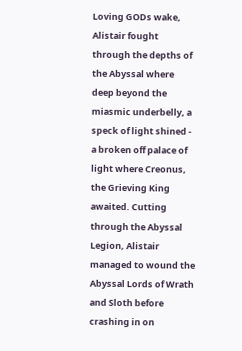Loving GODs wake, Alistair fought through the depths of the Abyssal where deep beyond the miasmic underbelly, a speck of light shined - a broken off palace of light where Creonus, the Grieving King awaited. Cutting through the Abyssal Legion, Alistair managed to wound the Abyssal Lords of Wrath and Sloth before crashing in on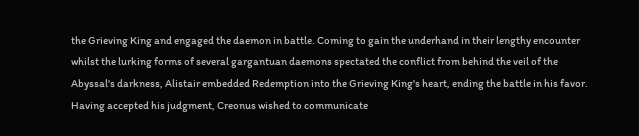the Grieving King and engaged the daemon in battle. Coming to gain the underhand in their lengthy encounter whilst the lurking forms of several gargantuan daemons spectated the conflict from behind the veil of the Abyssal's darkness, Alistair embedded Redemption into the Grieving King's heart, ending the battle in his favor. Having accepted his judgment, Creonus wished to communicate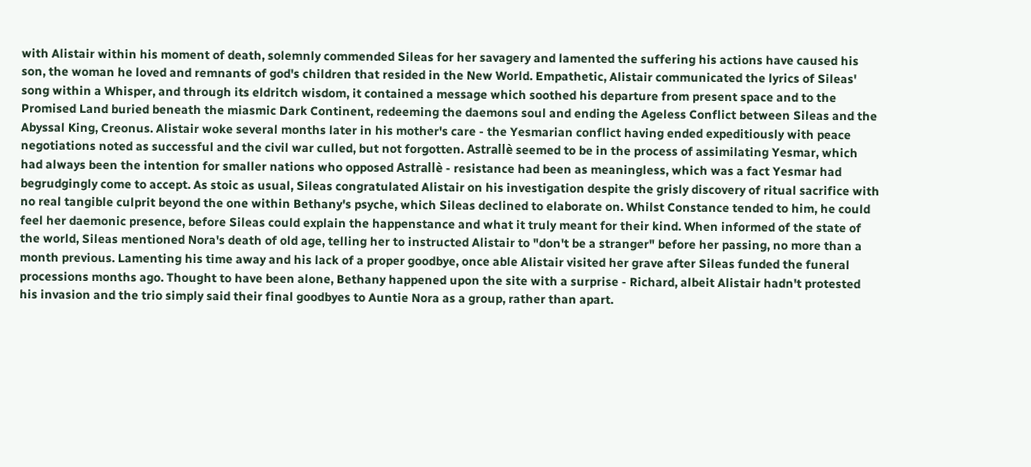with Alistair within his moment of death, solemnly commended Sileas for her savagery and lamented the suffering his actions have caused his son, the woman he loved and remnants of god's children that resided in the New World. Empathetic, Alistair communicated the lyrics of Sileas' song within a Whisper, and through its eldritch wisdom, it contained a message which soothed his departure from present space and to the Promised Land buried beneath the miasmic Dark Continent, redeeming the daemons soul and ending the Ageless Conflict between Sileas and the Abyssal King, Creonus. Alistair woke several months later in his mother's care - the Yesmarian conflict having ended expeditiously with peace negotiations noted as successful and the civil war culled, but not forgotten. Astrallè seemed to be in the process of assimilating Yesmar, which had always been the intention for smaller nations who opposed Astrallè - resistance had been as meaningless, which was a fact Yesmar had begrudgingly come to accept. As stoic as usual, Sileas congratulated Alistair on his investigation despite the grisly discovery of ritual sacrifice with no real tangible culprit beyond the one within Bethany's psyche, which Sileas declined to elaborate on. Whilst Constance tended to him, he could feel her daemonic presence, before Sileas could explain the happenstance and what it truly meant for their kind. When informed of the state of the world, Sileas mentioned Nora's death of old age, telling her to instructed Alistair to "don't be a stranger" before her passing, no more than a month previous. Lamenting his time away and his lack of a proper goodbye, once able Alistair visited her grave after Sileas funded the funeral processions months ago. Thought to have been alone, Bethany happened upon the site with a surprise - Richard, albeit Alistair hadn't protested his invasion and the trio simply said their final goodbyes to Auntie Nora as a group, rather than apart.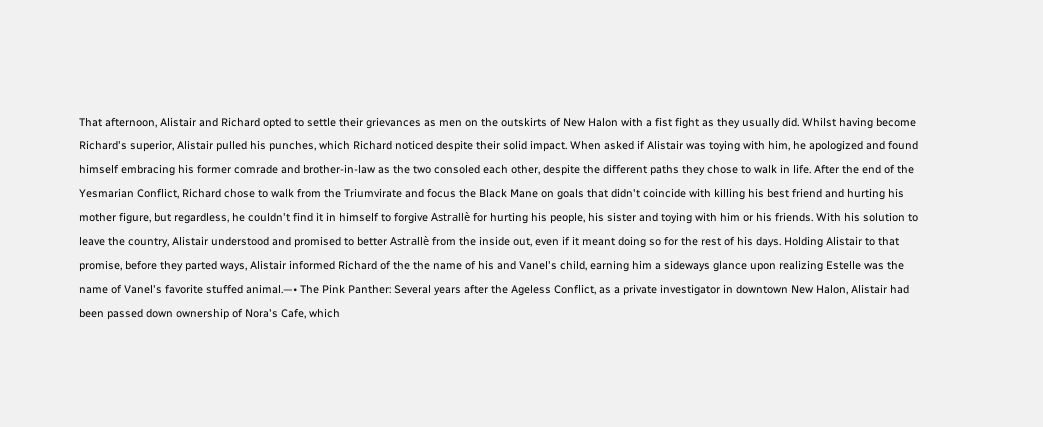That afternoon, Alistair and Richard opted to settle their grievances as men on the outskirts of New Halon with a fist fight as they usually did. Whilst having become Richard's superior, Alistair pulled his punches, which Richard noticed despite their solid impact. When asked if Alistair was toying with him, he apologized and found himself embracing his former comrade and brother-in-law as the two consoled each other, despite the different paths they chose to walk in life. After the end of the Yesmarian Conflict, Richard chose to walk from the Triumvirate and focus the Black Mane on goals that didn't coincide with killing his best friend and hurting his mother figure, but regardless, he couldn't find it in himself to forgive Astrallè for hurting his people, his sister and toying with him or his friends. With his solution to leave the country, Alistair understood and promised to better Astrallè from the inside out, even if it meant doing so for the rest of his days. Holding Alistair to that promise, before they parted ways, Alistair informed Richard of the the name of his and Vanel's child, earning him a sideways glance upon realizing Estelle was the name of Vanel's favorite stuffed animal.—• The Pink Panther: Several years after the Ageless Conflict, as a private investigator in downtown New Halon, Alistair had been passed down ownership of Nora's Cafe, which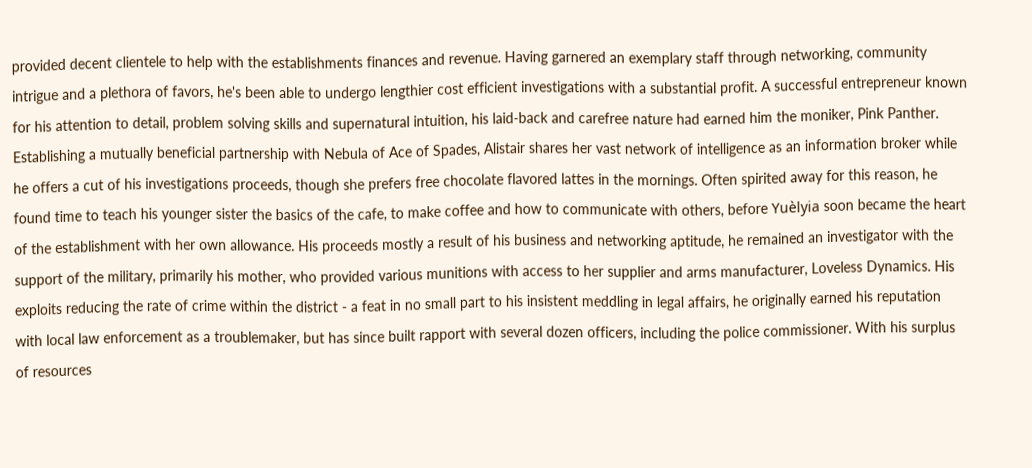provided decent clientele to help with the establishments finances and revenue. Having garnered an exemplary staff through networking, community intrigue and a plethora of favors, he's been able to undergo lengthier cost efficient investigations with a substantial profit. A successful entrepreneur known for his attention to detail, problem solving skills and supernatural intuition, his laid-back and carefree nature had earned him the moniker, Pink Panther. Establishing a mutually beneficial partnership with Nebula of Ace of Spades, Alistair shares her vast network of intelligence as an information broker while he offers a cut of his investigations proceeds, though she prefers free chocolate flavored lattes in the mornings. Often spirited away for this reason, he found time to teach his younger sister the basics of the cafe, to make coffee and how to communicate with others, before Yuèlyia soon became the heart of the establishment with her own allowance. His proceeds mostly a result of his business and networking aptitude, he remained an investigator with the support of the military, primarily his mother, who provided various munitions with access to her supplier and arms manufacturer, Loveless Dynamics. His exploits reducing the rate of crime within the district - a feat in no small part to his insistent meddling in legal affairs, he originally earned his reputation with local law enforcement as a troublemaker, but has since built rapport with several dozen officers, including the police commissioner. With his surplus of resources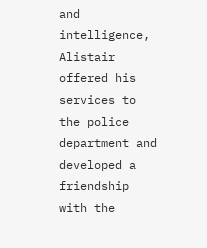and intelligence, Alistair offered his services to the police department and developed a friendship with the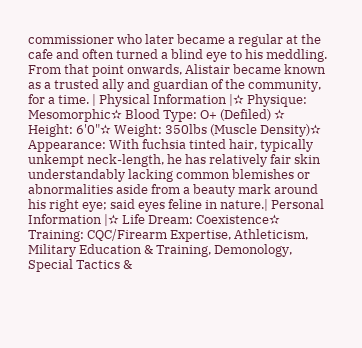commissioner who later became a regular at the cafe and often turned a blind eye to his meddling. From that point onwards, Alistair became known as a trusted ally and guardian of the community, for a time. | Physical Information |✫ Physique: Mesomorphic✫ Blood Type: O+ (Defiled) ✫ Height: 6'0"✫ Weight: 350lbs (Muscle Density)✫ Appearance: With fuchsia tinted hair, typically unkempt neck-length, he has relatively fair skin understandably lacking common blemishes or abnormalities aside from a beauty mark around his right eye; said eyes feline in nature.| Personal Information |✫ Life Dream: Coexistence✫ Training: CQC/Firearm Expertise, Athleticism, Military Education & Training, Demonology, Special Tactics &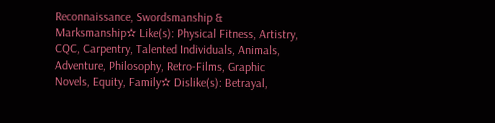Reconnaissance, Swordsmanship & Marksmanship✫ Like(s): Physical Fitness, Artistry, CQC, Carpentry, Talented Individuals, Animals, Adventure, Philosophy, Retro-Films, Graphic Novels, Equity, Family✫ Dislike(s): Betrayal,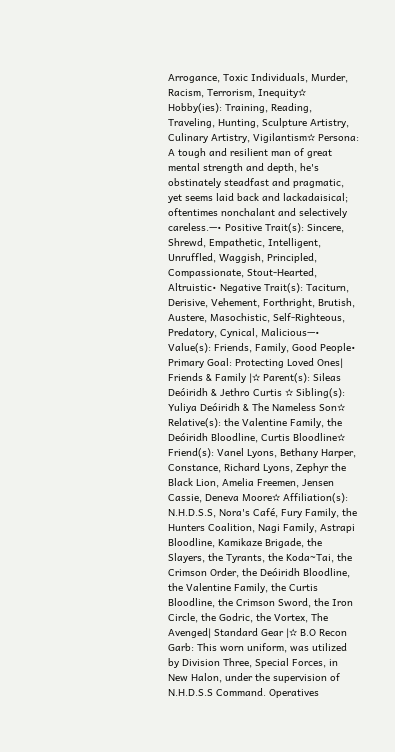Arrogance, Toxic Individuals, Murder, Racism, Terrorism, Inequity✫ Hobby(ies): Training, Reading, Traveling, Hunting, Sculpture Artistry, Culinary Artistry, Vigilantism✫ Persona: A tough and resilient man of great mental strength and depth, he's obstinately steadfast and pragmatic, yet seems laid back and lackadaisical; oftentimes nonchalant and selectively careless.—• Positive Trait(s): Sincere, Shrewd, Empathetic, Intelligent, Unruffled, Waggish, Principled, Compassionate, Stout-Hearted, Altruistic• Negative Trait(s): Taciturn, Derisive, Vehement, Forthright, Brutish, Austere, Masochistic, Self-Righteous, Predatory, Cynical, Malicious—• Value(s): Friends, Family, Good People• Primary Goal: Protecting Loved Ones| Friends & Family |✫ Parent(s): Sileas Deóiridh & Jethro Curtis ✫ Sibling(s): Yuliya Deóiridh & The Nameless Son✫ Relative(s): the Valentine Family, the Deóiridh Bloodline, Curtis Bloodline✫ Friend(s): Vanel Lyons, Bethany Harper, Constance, Richard Lyons, Zephyr the Black Lion, Amelia Freemen, Jensen Cassie, Deneva Moore✫ Affiliation(s): N.H.D.S.S, Nora's Café, Fury Family, the Hunters Coalition, Nagi Family, Astrapi Bloodline, Kamikaze Brigade, the Slayers, the Tyrants, the Koda~Tai, the Crimson Order, the Deóiridh Bloodline, the Valentine Family, the Curtis Bloodline, the Crimson Sword, the Iron Circle, the Godric, the Vortex, The Avenged| Standard Gear |✫ B.O Recon Garb: This worn uniform, was utilized by Division Three, Special Forces, in New Halon, under the supervision of N.H.D.S.S Command. Operatives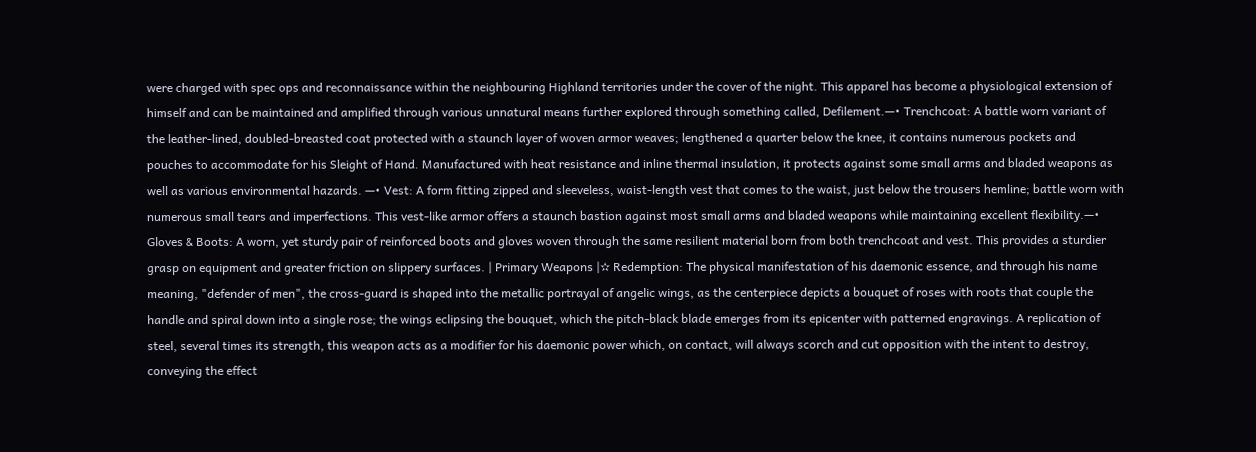were charged with spec ops and reconnaissance within the neighbouring Highland territories under the cover of the night. This apparel has become a physiological extension of himself and can be maintained and amplified through various unnatural means further explored through something called, Defilement.—• Trenchcoat: A battle worn variant of the leather-lined, doubled-breasted coat protected with a staunch layer of woven armor weaves; lengthened a quarter below the knee, it contains numerous pockets and pouches to accommodate for his Sleight of Hand. Manufactured with heat resistance and inline thermal insulation, it protects against some small arms and bladed weapons as well as various environmental hazards. —• Vest: A form fitting zipped and sleeveless, waist-length vest that comes to the waist, just below the trousers hemline; battle worn with numerous small tears and imperfections. This vest-like armor offers a staunch bastion against most small arms and bladed weapons while maintaining excellent flexibility.—• Gloves & Boots: A worn, yet sturdy pair of reinforced boots and gloves woven through the same resilient material born from both trenchcoat and vest. This provides a sturdier grasp on equipment and greater friction on slippery surfaces. | Primary Weapons |✫ Redemption: The physical manifestation of his daemonic essence, and through his name meaning, "defender of men", the cross-guard is shaped into the metallic portrayal of angelic wings, as the centerpiece depicts a bouquet of roses with roots that couple the handle and spiral down into a single rose; the wings eclipsing the bouquet, which the pitch-black blade emerges from its epicenter with patterned engravings. A replication of steel, several times its strength, this weapon acts as a modifier for his daemonic power which, on contact, will always scorch and cut opposition with the intent to destroy, conveying the effect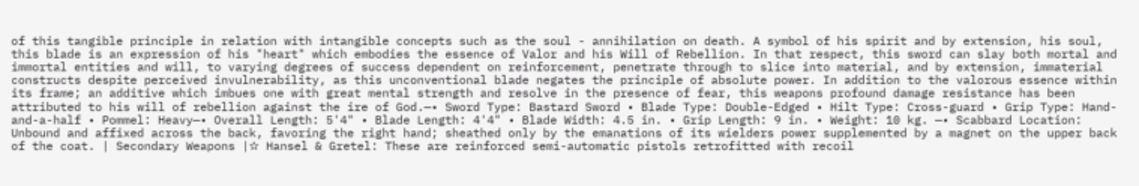of this tangible principle in relation with intangible concepts such as the soul - annihilation on death. A symbol of his spirit and by extension, his soul, this blade is an expression of his "heart" which embodies the essence of Valor and his Will of Rebellion. In that respect, this sword can slay both mortal and immortal entities and will, to varying degrees of success dependent on reinforcement, penetrate through to slice into material, and by extension, immaterial constructs despite perceived invulnerability, as this unconventional blade negates the principle of absolute power. In addition to the valorous essence within its frame; an additive which imbues one with great mental strength and resolve in the presence of fear, this weapons profound damage resistance has been attributed to his will of rebellion against the ire of God.—• Sword Type: Bastard Sword • Blade Type: Double-Edged • Hilt Type: Cross-guard • Grip Type: Hand-and-a-half • Pommel: Heavy—• Overall Length: 5'4" • Blade Length: 4'4" • Blade Width: 4.5 in. • Grip Length: 9 in. • Weight: 10 kg. —• Scabbard Location: Unbound and affixed across the back, favoring the right hand; sheathed only by the emanations of its wielders power supplemented by a magnet on the upper back of the coat. | Secondary Weapons |✫ Hansel & Gretel: These are reinforced semi-automatic pistols retrofitted with recoil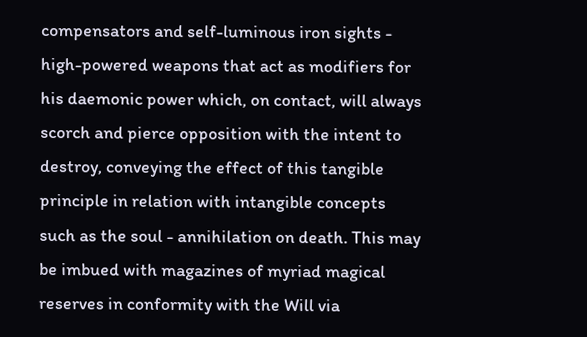compensators and self-luminous iron sights - high-powered weapons that act as modifiers for his daemonic power which, on contact, will always scorch and pierce opposition with the intent to destroy, conveying the effect of this tangible principle in relation with intangible concepts such as the soul - annihilation on death. This may be imbued with magazines of myriad magical reserves in conformity with the Will via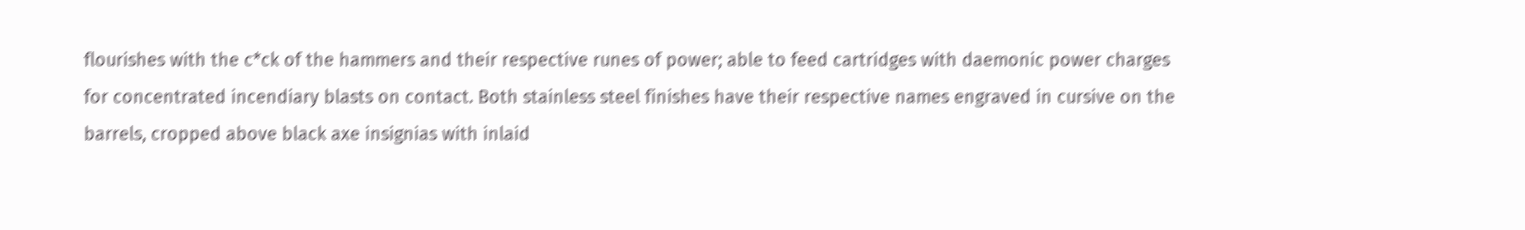flourishes with the c*ck of the hammers and their respective runes of power; able to feed cartridges with daemonic power charges for concentrated incendiary blasts on contact. Both stainless steel finishes have their respective names engraved in cursive on the barrels, cropped above black axe insignias with inlaid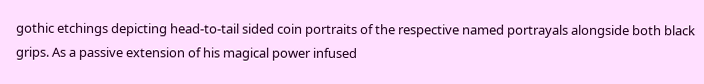gothic etchings depicting head-to-tail sided coin portraits of the respective named portrayals alongside both black grips. As a passive extension of his magical power infused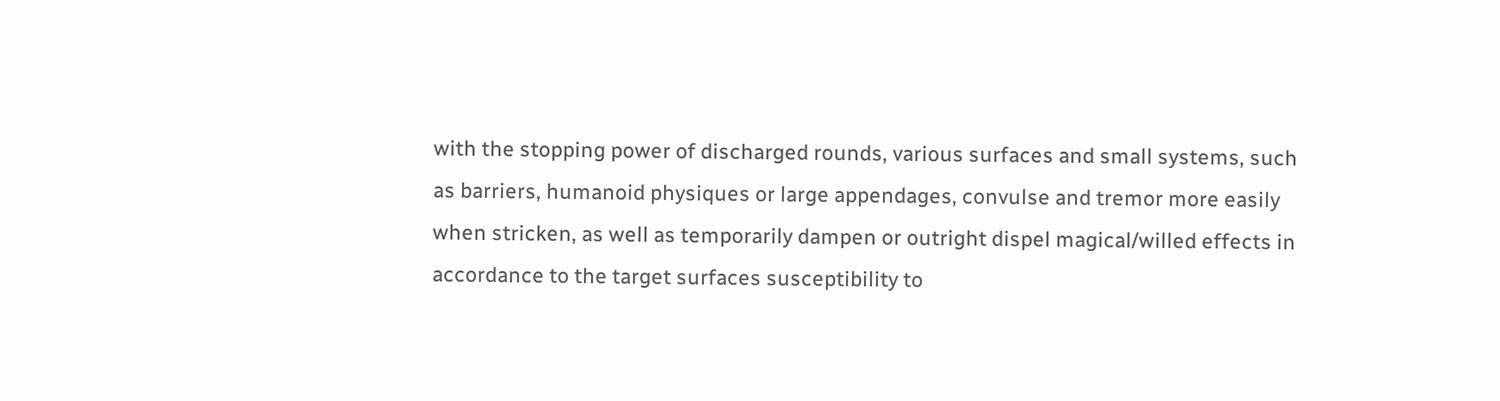with the stopping power of discharged rounds, various surfaces and small systems, such as barriers, humanoid physiques or large appendages, convulse and tremor more easily when stricken, as well as temporarily dampen or outright dispel magical/willed effects in accordance to the target surfaces susceptibility to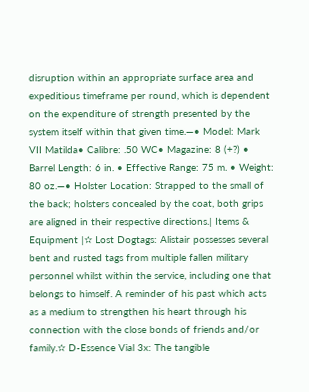disruption within an appropriate surface area and expeditious timeframe per round, which is dependent on the expenditure of strength presented by the system itself within that given time.—• Model: Mark VII Matilda• Calibre: .50 WC• Magazine: 8 (+?) • Barrel Length: 6 in. • Effective Range: 75 m. • Weight: 80 oz.—• Holster Location: Strapped to the small of the back; holsters concealed by the coat, both grips are aligned in their respective directions.| Items & Equipment |✫ Lost Dogtags: Alistair possesses several bent and rusted tags from multiple fallen military personnel whilst within the service, including one that belongs to himself. A reminder of his past which acts as a medium to strengthen his heart through his connection with the close bonds of friends and/or family.✫ D-Essence Vial 3x: The tangible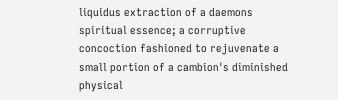liquidus extraction of a daemons spiritual essence; a corruptive concoction fashioned to rejuvenate a small portion of a cambion's diminished physical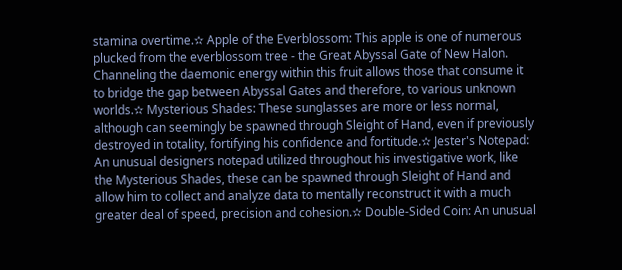stamina overtime.✫ Apple of the Everblossom: This apple is one of numerous plucked from the everblossom tree - the Great Abyssal Gate of New Halon. Channeling the daemonic energy within this fruit allows those that consume it to bridge the gap between Abyssal Gates and therefore, to various unknown worlds.✫ Mysterious Shades: These sunglasses are more or less normal, although can seemingly be spawned through Sleight of Hand, even if previously destroyed in totality, fortifying his confidence and fortitude.✫ Jester's Notepad: An unusual designers notepad utilized throughout his investigative work, like the Mysterious Shades, these can be spawned through Sleight of Hand and allow him to collect and analyze data to mentally reconstruct it with a much greater deal of speed, precision and cohesion.✫ Double-Sided Coin: An unusual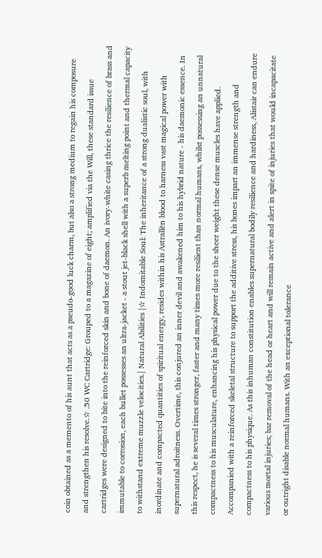coin obtained as a memento of his aunt that acts as a pseudo-good luck charm, but also a strong medium to regain his composure and strengthen his resolve.✫ .50 WC Cartridge: Grouped to a magazine of eight; amplified via the Will, these standard issue cartridges were designed to bite into the reinforced skin and bone of daemon. An ivory-white casing thrice the resilience of brass and immutable to corrosion, each bullet possesses an ultra-jacket - a stout jet-black shell with a superb melting point and thermal capacity to withstand extreme muzzle velocities.| Natural Abilities |✫ Indomitable Soul: The inheritance of a strong dualistic soul, with inordinate and compacted quantities of spiritual energy, resides within his Astrallèn blood to harness vast magical power with supernatural adroitness. Overtime, this conjured an inner devil and awakened him to his hybrid nature - his daemonic essence. In this respect, he is several times stronger, faster and many times more resilient than normal humans, whilst possessing an unnatural compactness to his musculature, enhancing his physical power due to the sheer weight these dense muscles have applied. Accompanied with a reinforced skeletal structure to support the additive stress, his bones impart an immense strength and compactness to his physique. As this inhuman constitution enables supernatural bodily resilience and hardiness, Alistair can endure various mortal injuries; bar removal of the head or heart and will remain active and alert in spite of injuries that would incapacitate or outright disable normal humans. With an exceptional tolerance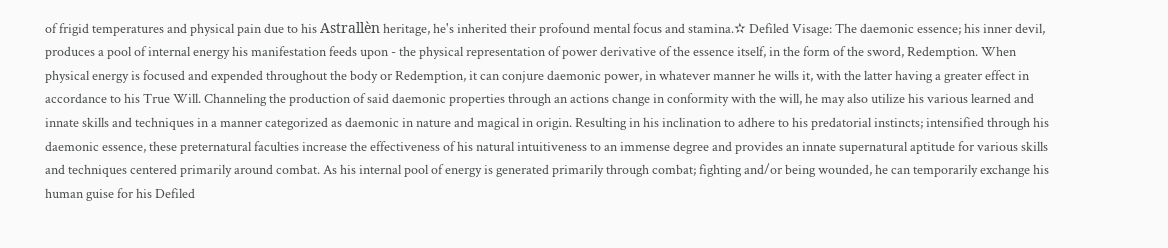of frigid temperatures and physical pain due to his Astrallèn heritage, he's inherited their profound mental focus and stamina.✫ Defiled Visage: The daemonic essence; his inner devil, produces a pool of internal energy his manifestation feeds upon - the physical representation of power derivative of the essence itself, in the form of the sword, Redemption. When physical energy is focused and expended throughout the body or Redemption, it can conjure daemonic power, in whatever manner he wills it, with the latter having a greater effect in accordance to his True Will. Channeling the production of said daemonic properties through an actions change in conformity with the will, he may also utilize his various learned and innate skills and techniques in a manner categorized as daemonic in nature and magical in origin. Resulting in his inclination to adhere to his predatorial instincts; intensified through his daemonic essence, these preternatural faculties increase the effectiveness of his natural intuitiveness to an immense degree and provides an innate supernatural aptitude for various skills and techniques centered primarily around combat. As his internal pool of energy is generated primarily through combat; fighting and/or being wounded, he can temporarily exchange his human guise for his Defiled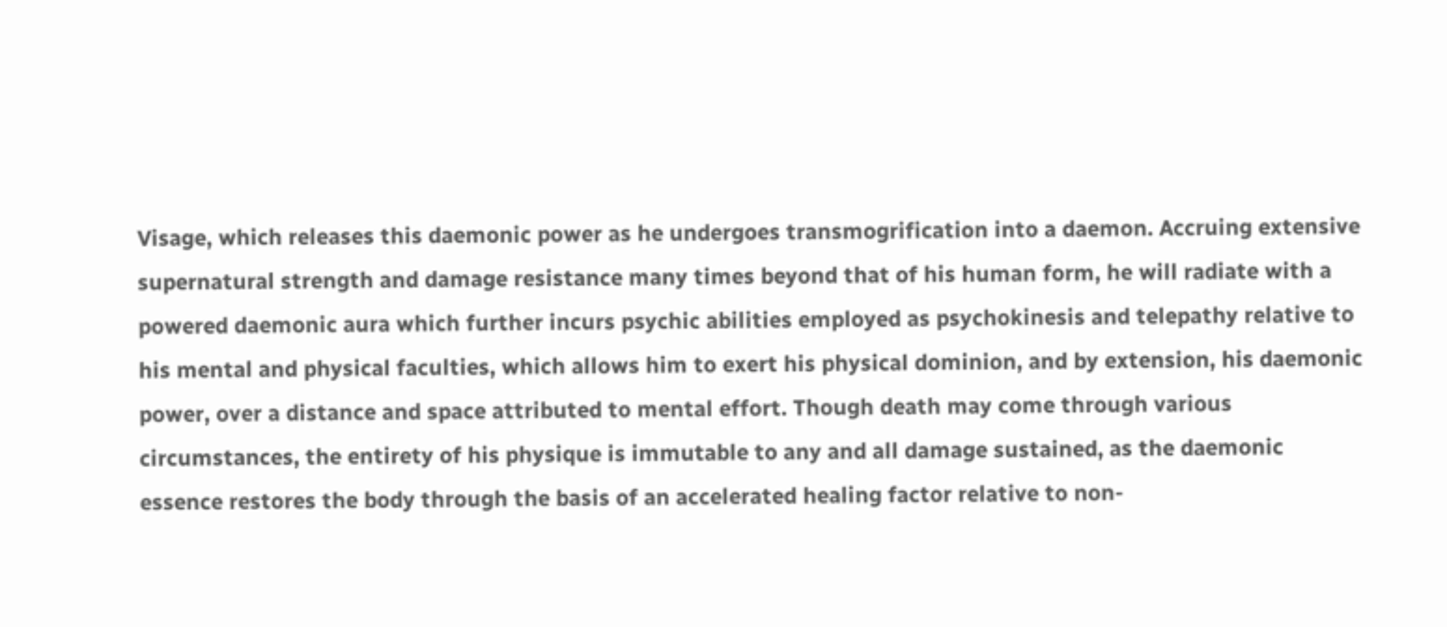Visage, which releases this daemonic power as he undergoes transmogrification into a daemon. Accruing extensive supernatural strength and damage resistance many times beyond that of his human form, he will radiate with a powered daemonic aura which further incurs psychic abilities employed as psychokinesis and telepathy relative to his mental and physical faculties, which allows him to exert his physical dominion, and by extension, his daemonic power, over a distance and space attributed to mental effort. Though death may come through various circumstances, the entirety of his physique is immutable to any and all damage sustained, as the daemonic essence restores the body through the basis of an accelerated healing factor relative to non-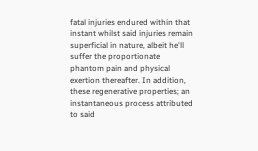fatal injuries endured within that instant whilst said injuries remain superficial in nature, albeit he'll suffer the proportionate phantom pain and physical exertion thereafter. In addition, these regenerative properties; an instantaneous process attributed to said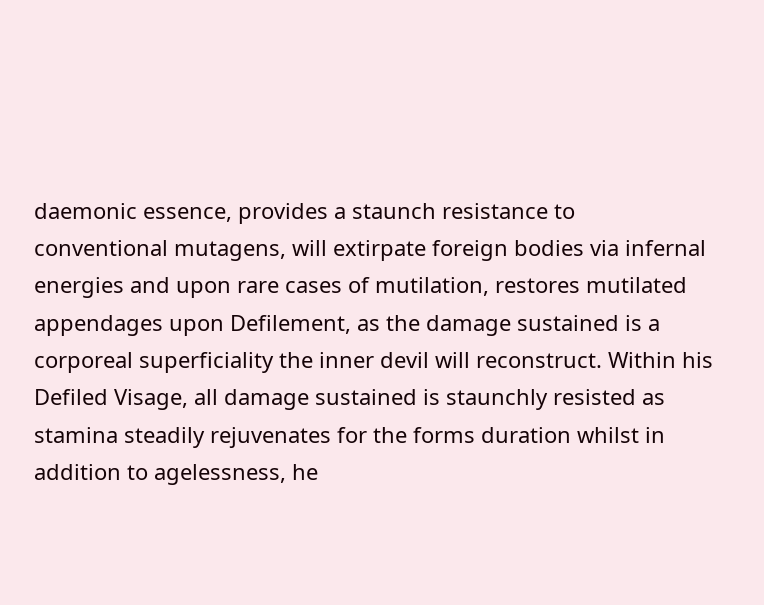daemonic essence, provides a staunch resistance to conventional mutagens, will extirpate foreign bodies via infernal energies and upon rare cases of mutilation, restores mutilated appendages upon Defilement, as the damage sustained is a corporeal superficiality the inner devil will reconstruct. Within his Defiled Visage, all damage sustained is staunchly resisted as stamina steadily rejuvenates for the forms duration whilst in addition to agelessness, he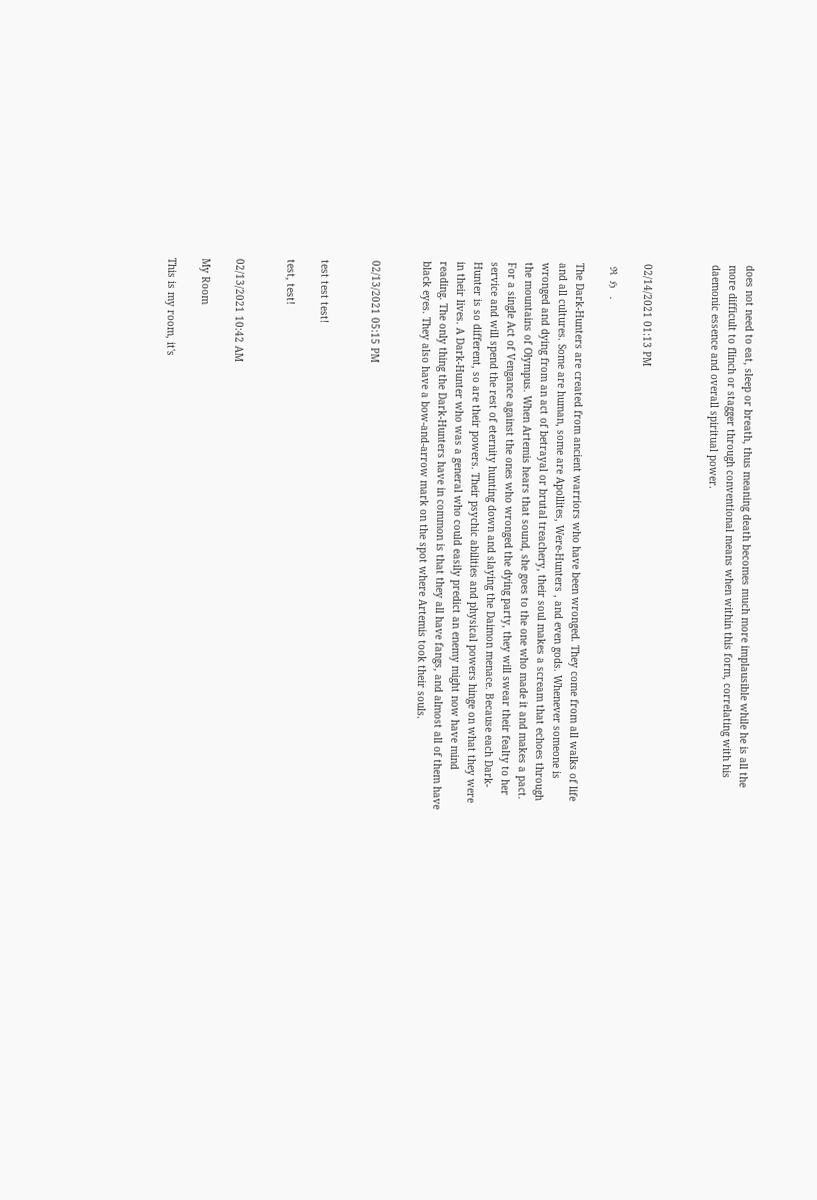does not need to eat, sleep or breath, thus meaning death becomes much more implausible while he is all the more difficult to flinch or stagger through conventional means when within this form, correlating with his daemonic essence and overall spiritual power.



02/14/2021 01:13 PM

 ℜ  ℌ   .

The Dark-Hunters are created from ancient warriors who have been wronged. They come from all walks of life and all cultures. Some are human, some are Apollites, Were-Hunters , and even gods. Whenever someone is wronged and dying from an act of betrayal or brutal treachery, their soul makes a scream that echoes through the mountains of Olympus. When Artemis hears that sound, she goes to the one who made it and makes a pact. For a single Act of Vengance against the ones who wronged the dying party, they will swear their fealty to her service and will spend the rest of eternity hunting down and slaying the Daimon menace. Because each Dark-Hunter is so different, so are their powers. Their psychic abilities and physical powers hinge on what they were in their lives. A Dark-Hunter who was a general who could easily predict an enemy might now have mind reading. The only thing the Dark-Hunters have in common is that they all have fangs, and almost all of them have black eyes. They also have a bow-and-arrow mark on the spot where Artemis took their souls.


02/13/2021 05:15 PM


test test test!

test, test!


02/13/2021 10:42 AM

My Room

This is my room, it's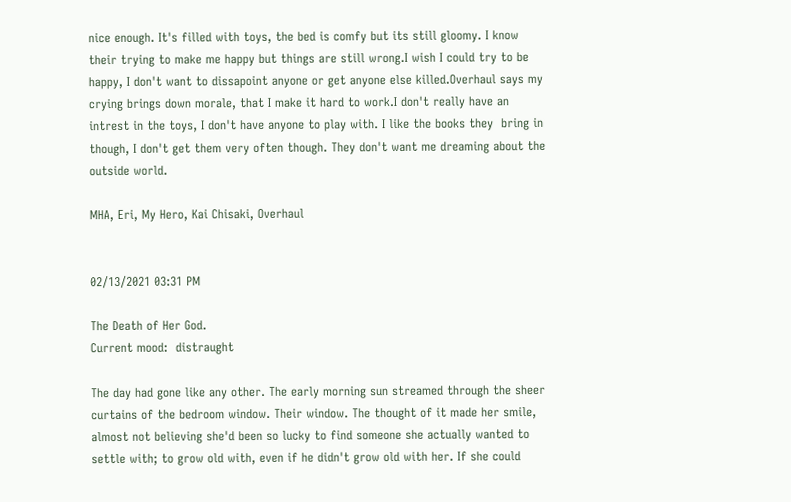nice enough. It's filled with toys, the bed is comfy but its still gloomy. I know their trying to make me happy but things are still wrong.I wish I could try to be happy, I don't want to dissapoint anyone or get anyone else killed.Overhaul says my crying brings down morale, that I make it hard to work.I don't really have an intrest in the toys, I don't have anyone to play with. I like the books they  bring in though, I don't get them very often though. They don't want me dreaming about the outside world.

MHA, Eri, My Hero, Kai Chisaki, Overhaul


02/13/2021 03:31 PM

The Death of Her God.
Current mood:  distraught

The day had gone like any other. The early morning sun streamed through the sheer curtains of the bedroom window. Their window. The thought of it made her smile, almost not believing she'd been so lucky to find someone she actually wanted to settle with; to grow old with, even if he didn't grow old with her. If she could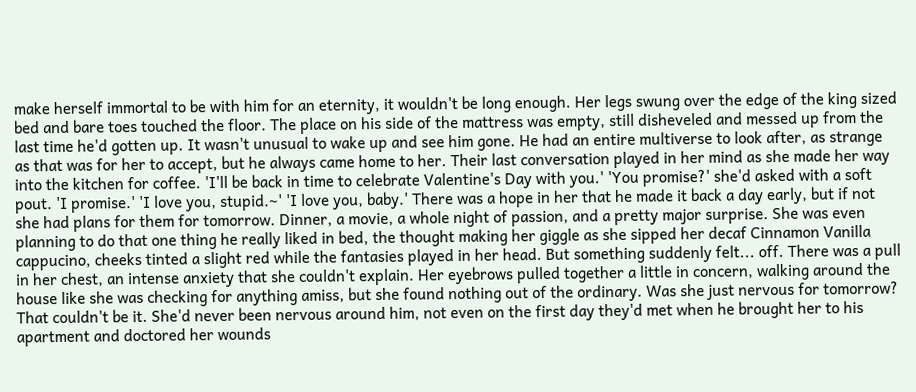make herself immortal to be with him for an eternity, it wouldn't be long enough. Her legs swung over the edge of the king sized bed and bare toes touched the floor. The place on his side of the mattress was empty, still disheveled and messed up from the last time he'd gotten up. It wasn't unusual to wake up and see him gone. He had an entire multiverse to look after, as strange as that was for her to accept, but he always came home to her. Their last conversation played in her mind as she made her way into the kitchen for coffee. 'I'll be back in time to celebrate Valentine's Day with you.' 'You promise?' she'd asked with a soft pout. 'I promise.' 'I love you, stupid.~' 'I love you, baby.' There was a hope in her that he made it back a day early, but if not she had plans for them for tomorrow. Dinner, a movie, a whole night of passion, and a pretty major surprise. She was even planning to do that one thing he really liked in bed, the thought making her giggle as she sipped her decaf Cinnamon Vanilla cappucino, cheeks tinted a slight red while the fantasies played in her head. But something suddenly felt... off. There was a pull in her chest, an intense anxiety that she couldn't explain. Her eyebrows pulled together a little in concern, walking around the house like she was checking for anything amiss, but she found nothing out of the ordinary. Was she just nervous for tomorrow? That couldn't be it. She'd never been nervous around him, not even on the first day they'd met when he brought her to his apartment and doctored her wounds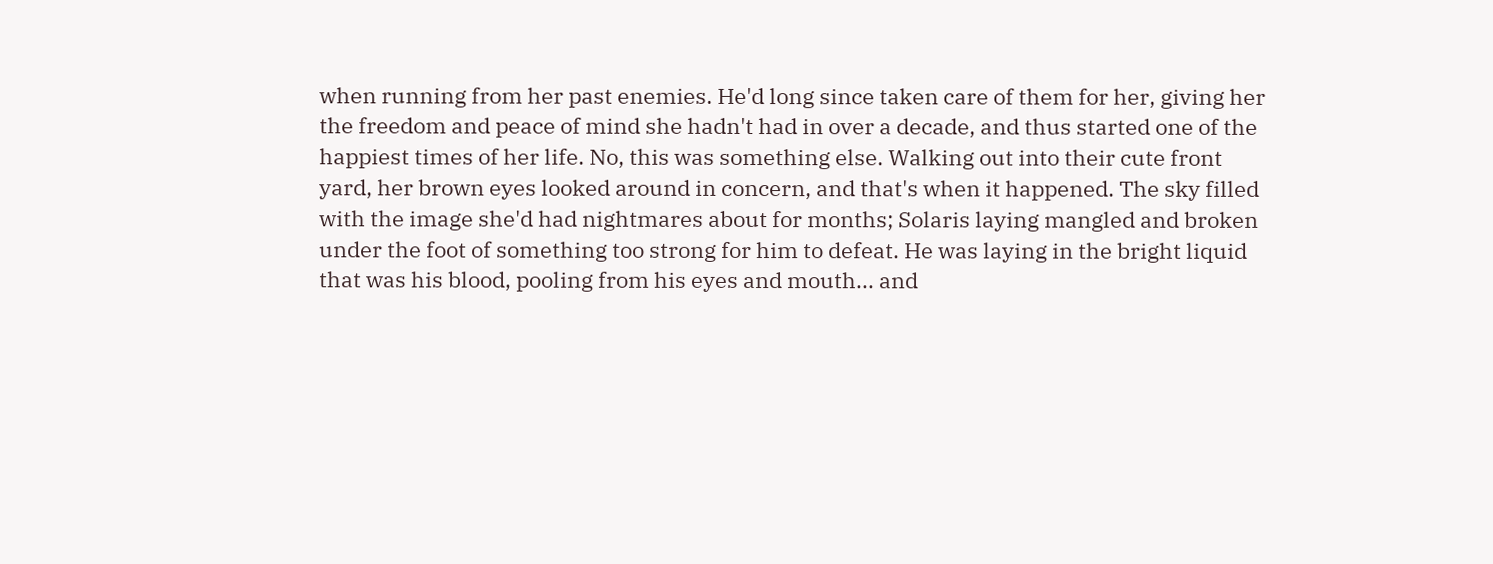when running from her past enemies. He'd long since taken care of them for her, giving her the freedom and peace of mind she hadn't had in over a decade, and thus started one of the happiest times of her life. No, this was something else. Walking out into their cute front yard, her brown eyes looked around in concern, and that's when it happened. The sky filled with the image she'd had nightmares about for months; Solaris laying mangled and broken under the foot of something too strong for him to defeat. He was laying in the bright liquid that was his blood, pooling from his eyes and mouth... and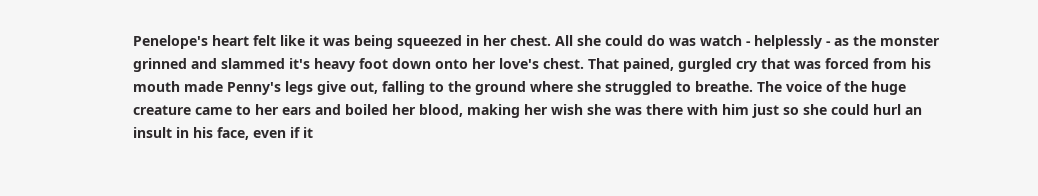Penelope's heart felt like it was being squeezed in her chest. All she could do was watch - helplessly - as the monster grinned and slammed it's heavy foot down onto her love's chest. That pained, gurgled cry that was forced from his mouth made Penny's legs give out, falling to the ground where she struggled to breathe. The voice of the huge creature came to her ears and boiled her blood, making her wish she was there with him just so she could hurl an insult in his face, even if it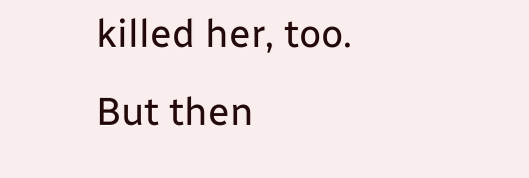killed her, too. But then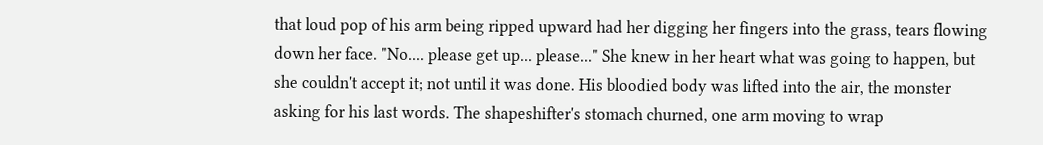that loud pop of his arm being ripped upward had her digging her fingers into the grass, tears flowing down her face. "No.... please get up... please..." She knew in her heart what was going to happen, but she couldn't accept it; not until it was done. His bloodied body was lifted into the air, the monster asking for his last words. The shapeshifter's stomach churned, one arm moving to wrap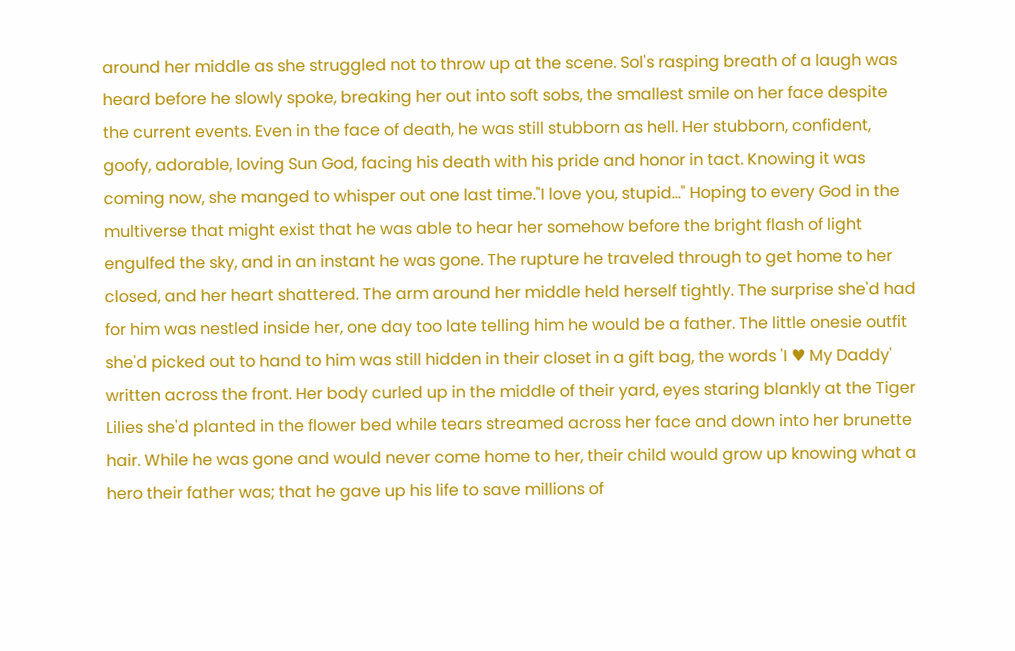around her middle as she struggled not to throw up at the scene. Sol's rasping breath of a laugh was heard before he slowly spoke, breaking her out into soft sobs, the smallest smile on her face despite the current events. Even in the face of death, he was still stubborn as hell. Her stubborn, confident, goofy, adorable, loving Sun God, facing his death with his pride and honor in tact. Knowing it was coming now, she manged to whisper out one last time."I love you, stupid..." Hoping to every God in the multiverse that might exist that he was able to hear her somehow before the bright flash of light engulfed the sky, and in an instant he was gone. The rupture he traveled through to get home to her closed, and her heart shattered. The arm around her middle held herself tightly. The surprise she'd had for him was nestled inside her, one day too late telling him he would be a father. The little onesie outfit she'd picked out to hand to him was still hidden in their closet in a gift bag, the words 'I ♥ My Daddy' written across the front. Her body curled up in the middle of their yard, eyes staring blankly at the Tiger Lilies she'd planted in the flower bed while tears streamed across her face and down into her brunette hair. While he was gone and would never come home to her, their child would grow up knowing what a hero their father was; that he gave up his life to save millions of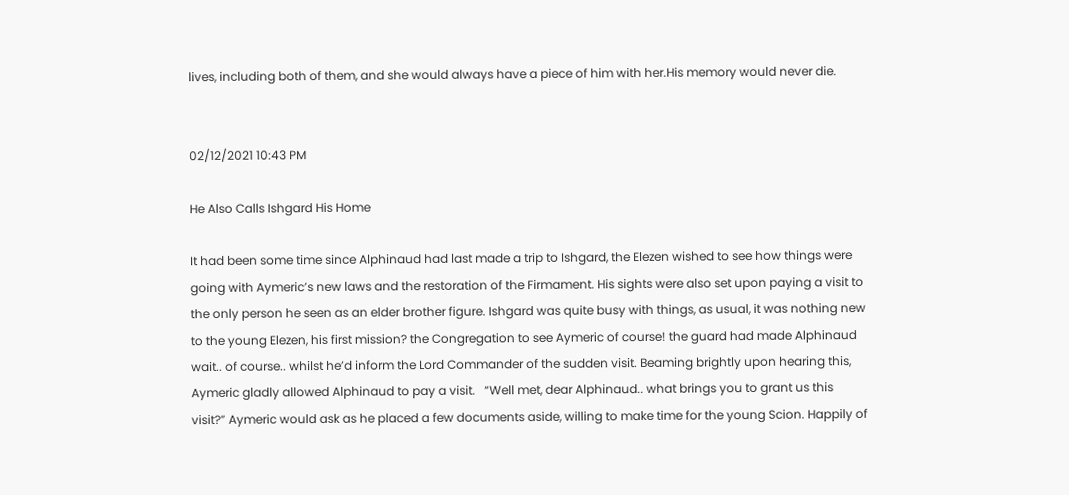lives, including both of them, and she would always have a piece of him with her.His memory would never die.


02/12/2021 10:43 PM

He Also Calls Ishgard His Home

It had been some time since Alphinaud had last made a trip to Ishgard, the Elezen wished to see how things were going with Aymeric’s new laws and the restoration of the Firmament. His sights were also set upon paying a visit to the only person he seen as an elder brother figure. Ishgard was quite busy with things, as usual, it was nothing new to the young Elezen, his first mission? the Congregation to see Aymeric of course! the guard had made Alphinaud wait.. of course.. whilst he’d inform the Lord Commander of the sudden visit. Beaming brightly upon hearing this, Aymeric gladly allowed Alphinaud to pay a visit.   “Well met, dear Alphinaud.. what brings you to grant us this visit?” Aymeric would ask as he placed a few documents aside, willing to make time for the young Scion. Happily of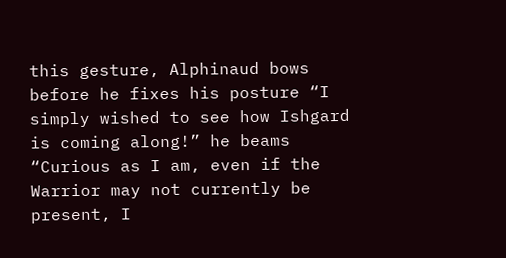this gesture, Alphinaud bows before he fixes his posture “I simply wished to see how Ishgard is coming along!” he beams “Curious as I am, even if the Warrior may not currently be present, I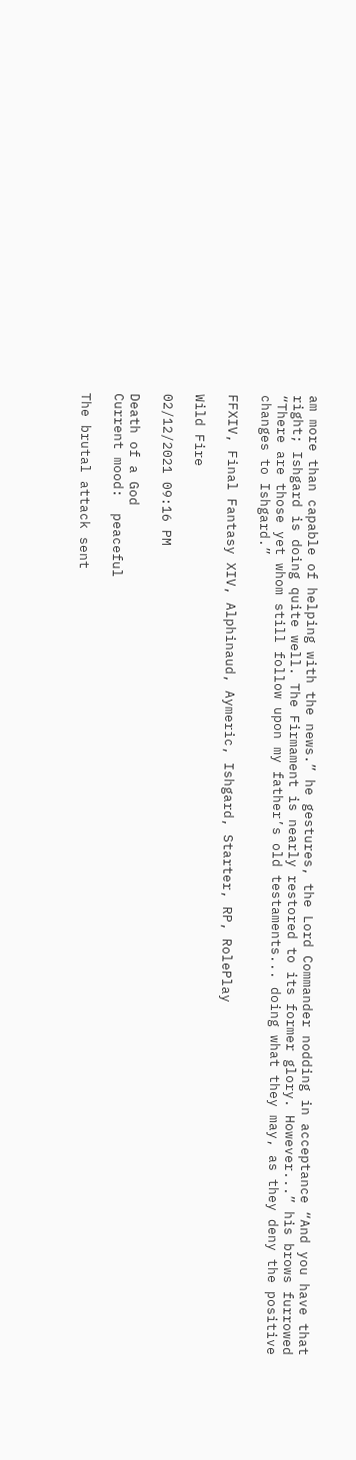am more than capable of helping with the news.” he gestures, the Lord Commander nodding in acceptance “And you have that right; Ishgard is doing quite well. The Firmament is nearly restored to its former glory. However...” his brows furrowed “There are those yet whom still follow upon my father’s old testaments... doing what they may, as they deny the positive changes to Ishgard.”

FFXIV, Final Fantasy XIV, Alphinaud, Aymeric, Ishgard, Starter, RP, RolePlay

Wild Fire

02/12/2021 09:16 PM

Death of a God
Current mood:  peaceful

The brutal attack sent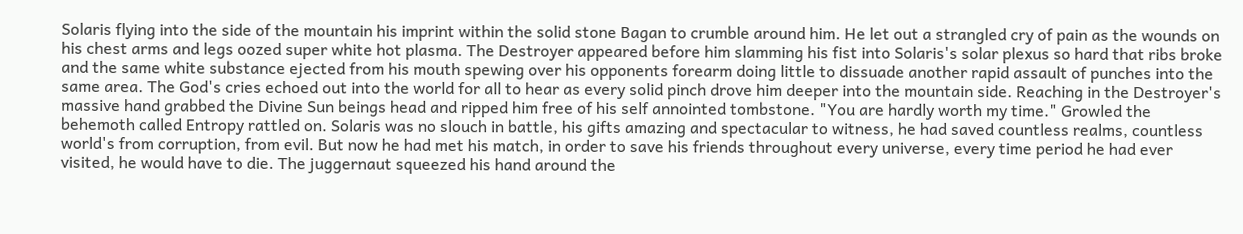Solaris flying into the side of the mountain his imprint within the solid stone Bagan to crumble around him. He let out a strangled cry of pain as the wounds on his chest arms and legs oozed super white hot plasma. The Destroyer appeared before him slamming his fist into Solaris's solar plexus so hard that ribs broke and the same white substance ejected from his mouth spewing over his opponents forearm doing little to dissuade another rapid assault of punches into the same area. The God's cries echoed out into the world for all to hear as every solid pinch drove him deeper into the mountain side. Reaching in the Destroyer's massive hand grabbed the Divine Sun beings head and ripped him free of his self annointed tombstone. "You are hardly worth my time." Growled the behemoth called Entropy rattled on. Solaris was no slouch in battle, his gifts amazing and spectacular to witness, he had saved countless realms, countless world's from corruption, from evil. But now he had met his match, in order to save his friends throughout every universe, every time period he had ever visited, he would have to die. The juggernaut squeezed his hand around the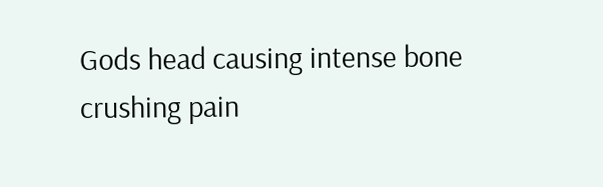Gods head causing intense bone crushing pain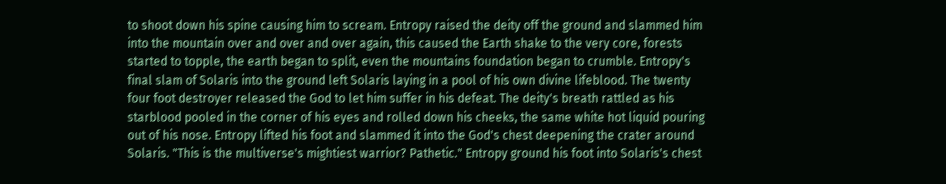to shoot down his spine causing him to scream. Entropy raised the deity off the ground and slammed him into the mountain over and over and over again, this caused the Earth shake to the very core, forests started to topple, the earth began to split, even the mountains foundation began to crumble. Entropy's final slam of Solaris into the ground left Solaris laying in a pool of his own divine lifeblood. The twenty four foot destroyer released the God to let him suffer in his defeat. The deity's breath rattled as his starblood pooled in the corner of his eyes and rolled down his cheeks, the same white hot liquid pouring out of his nose. Entropy lifted his foot and slammed it into the God's chest deepening the crater around Solaris. "This is the multiverse's mightiest warrior? Pathetic." Entropy ground his foot into Solaris's chest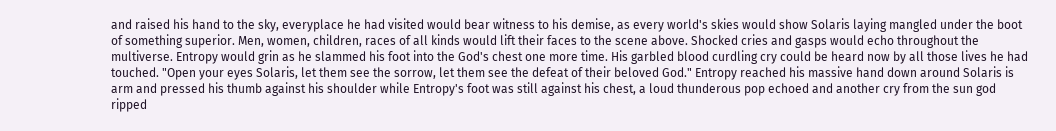and raised his hand to the sky, everyplace he had visited would bear witness to his demise, as every world's skies would show Solaris laying mangled under the boot of something superior. Men, women, children, races of all kinds would lift their faces to the scene above. Shocked cries and gasps would echo throughout the multiverse. Entropy would grin as he slammed his foot into the God's chest one more time. His garbled blood curdling cry could be heard now by all those lives he had touched. "Open your eyes Solaris, let them see the sorrow, let them see the defeat of their beloved God." Entropy reached his massive hand down around Solaris is arm and pressed his thumb against his shoulder while Entropy's foot was still against his chest, a loud thunderous pop echoed and another cry from the sun god ripped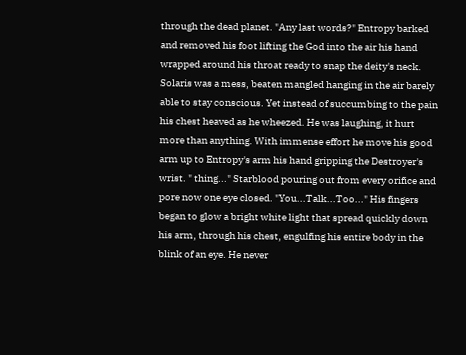through the dead planet. "Any last words?" Entropy barked and removed his foot lifting the God into the air his hand wrapped around his throat ready to snap the deity's neck. Solaris was a mess, beaten mangled hanging in the air barely able to stay conscious. Yet instead of succumbing to the pain his chest heaved as he wheezed. He was laughing, it hurt more than anything. With immense effort he move his good arm up to Entropy's arm his hand gripping the Destroyer's wrist. " thing..." Starblood pouring out from every orifice and pore now one eye closed. "You...Talk...Too..." His fingers began to glow a bright white light that spread quickly down his arm, through his chest, engulfing his entire body in the blink of an eye. He never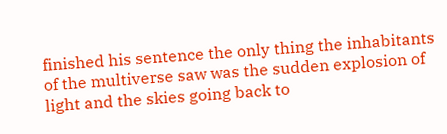finished his sentence the only thing the inhabitants of the multiverse saw was the sudden explosion of light and the skies going back to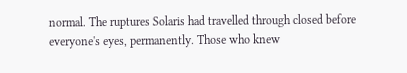normal. The ruptures Solaris had travelled through closed before everyone's eyes, permanently. Those who knew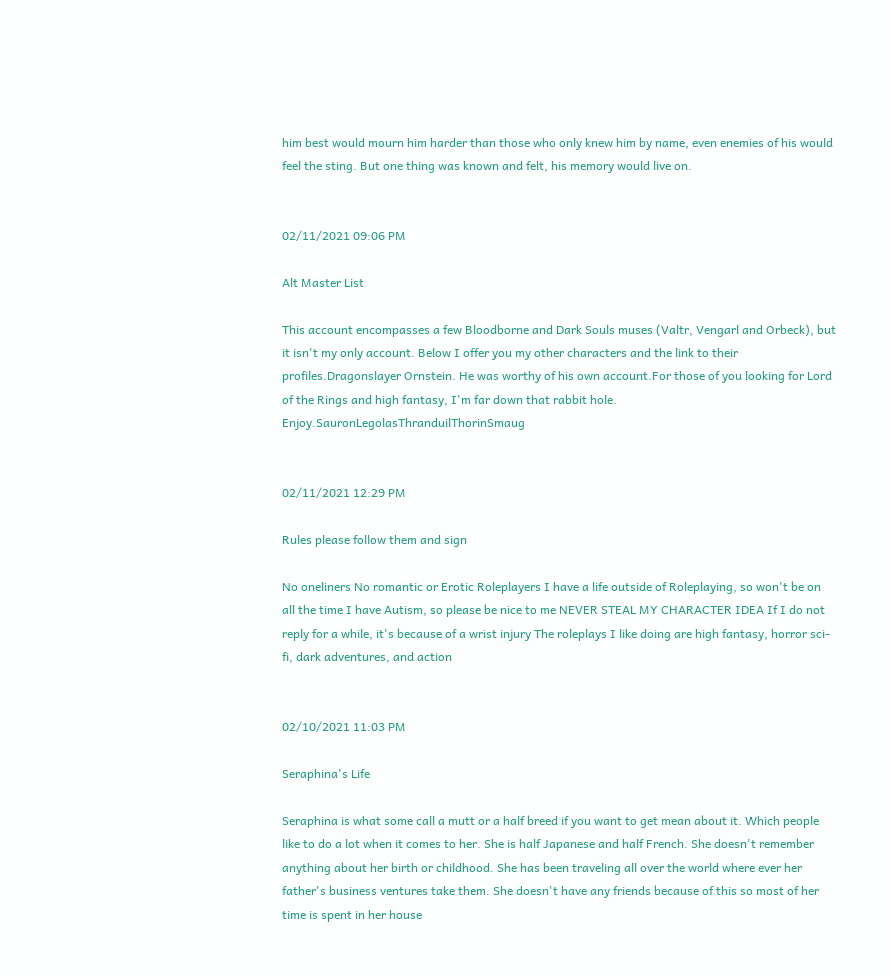him best would mourn him harder than those who only knew him by name, even enemies of his would feel the sting. But one thing was known and felt, his memory would live on.


02/11/2021 09:06 PM

Alt Master List

This account encompasses a few Bloodborne and Dark Souls muses (Valtr, Vengarl and Orbeck), but it isn't my only account. Below I offer you my other characters and the link to their profiles.Dragonslayer Ornstein. He was worthy of his own account.For those of you looking for Lord of the Rings and high fantasy, I'm far down that rabbit hole. Enjoy.SauronLegolasThranduilThorinSmaug


02/11/2021 12:29 PM

Rules please follow them and sign

No oneliners No romantic or Erotic Roleplayers I have a life outside of Roleplaying, so won't be on all the time I have Autism, so please be nice to me NEVER STEAL MY CHARACTER IDEA If I do not reply for a while, it's because of a wrist injury The roleplays I like doing are high fantasy, horror sci-fi, dark adventures, and action


02/10/2021 11:03 PM

Seraphina's Life

Seraphina is what some call a mutt or a half breed if you want to get mean about it. Which people like to do a lot when it comes to her. She is half Japanese and half French. She doesn't remember anything about her birth or childhood. She has been traveling all over the world where ever her father's business ventures take them. She doesn't have any friends because of this so most of her time is spent in her house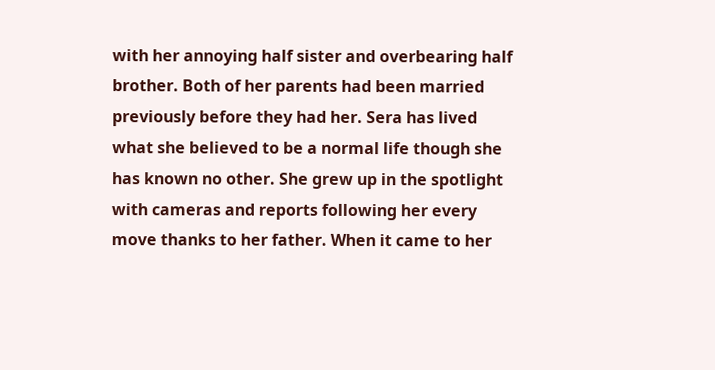with her annoying half sister and overbearing half brother. Both of her parents had been married previously before they had her. Sera has lived what she believed to be a normal life though she has known no other. She grew up in the spotlight with cameras and reports following her every move thanks to her father. When it came to her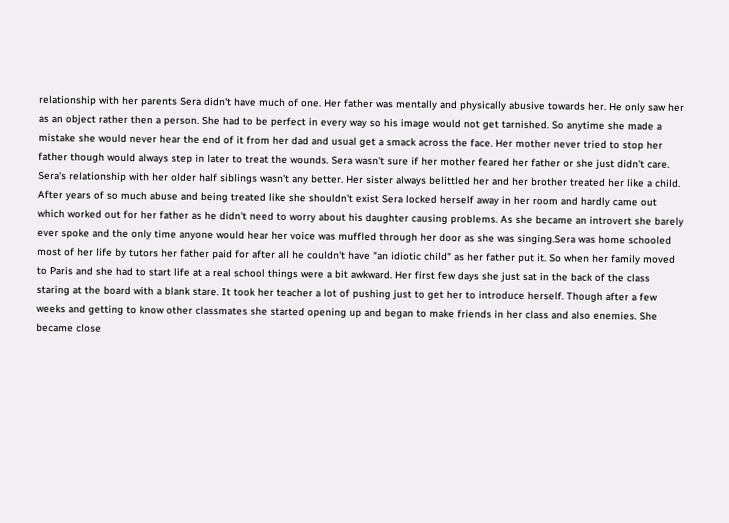relationship with her parents Sera didn't have much of one. Her father was mentally and physically abusive towards her. He only saw her as an object rather then a person. She had to be perfect in every way so his image would not get tarnished. So anytime she made a mistake she would never hear the end of it from her dad and usual get a smack across the face. Her mother never tried to stop her father though would always step in later to treat the wounds. Sera wasn't sure if her mother feared her father or she just didn't care. Sera's relationship with her older half siblings wasn't any better. Her sister always belittled her and her brother treated her like a child. After years of so much abuse and being treated like she shouldn't exist Sera locked herself away in her room and hardly came out which worked out for her father as he didn't need to worry about his daughter causing problems. As she became an introvert she barely ever spoke and the only time anyone would hear her voice was muffled through her door as she was singing.Sera was home schooled most of her life by tutors her father paid for after all he couldn't have "an idiotic child" as her father put it. So when her family moved to Paris and she had to start life at a real school things were a bit awkward. Her first few days she just sat in the back of the class staring at the board with a blank stare. It took her teacher a lot of pushing just to get her to introduce herself. Though after a few weeks and getting to know other classmates she started opening up and began to make friends in her class and also enemies. She became close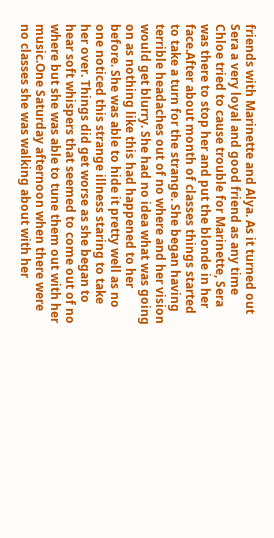friends with Marinette and Alya. As it turned out Sera a very loyal and good friend as any time Chloe tried to cause trouble for Marinette, Sera was there to stop her and put the blonde in her face.After about month of classes things started to take a turn for the strange. She began having terrible headaches out of no where and her vision would get blurry. She had no idea what was going on as nothing like this had happened to her before. She was able to hide it pretty well as no one noticed this strange illness staring to take her over. Things did get worse as she began to hear soft whispers that seemed to come out of no where but she was able to tune them out with her music.One Saturday afternoon when there were no classes she was walking about with her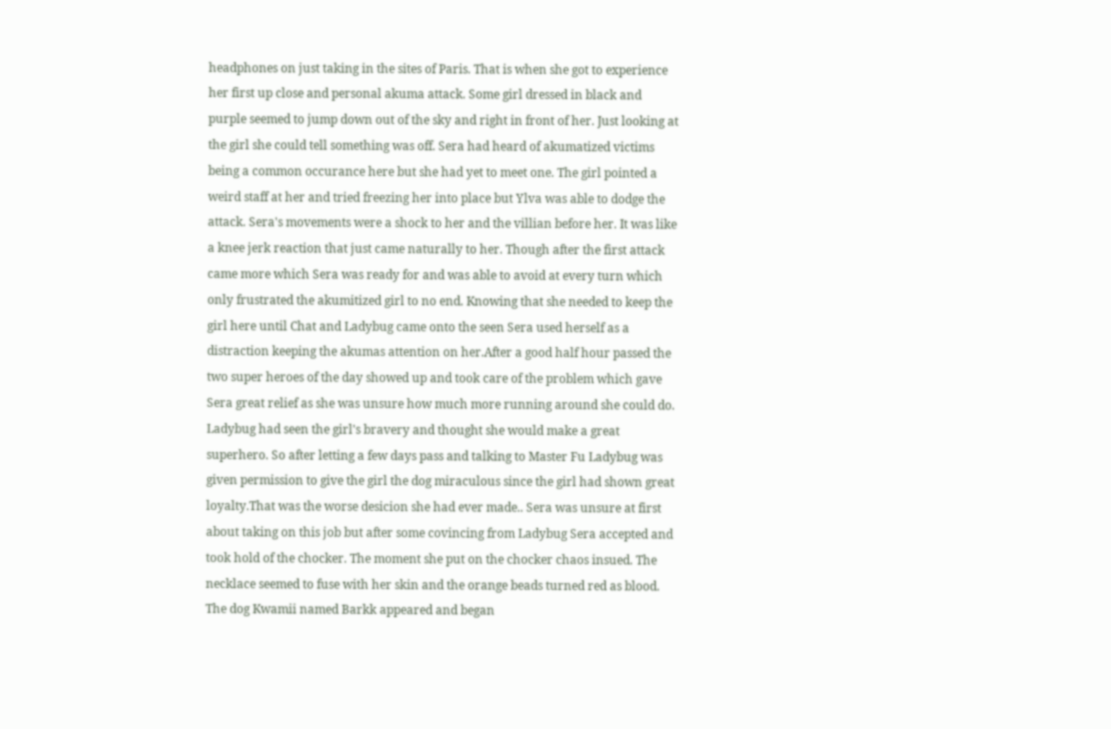headphones on just taking in the sites of Paris. That is when she got to experience her first up close and personal akuma attack. Some girl dressed in black and purple seemed to jump down out of the sky and right in front of her. Just looking at the girl she could tell something was off. Sera had heard of akumatized victims being a common occurance here but she had yet to meet one. The girl pointed a weird staff at her and tried freezing her into place but Ylva was able to dodge the attack. Sera's movements were a shock to her and the villian before her. It was like a knee jerk reaction that just came naturally to her. Though after the first attack came more which Sera was ready for and was able to avoid at every turn which only frustrated the akumitized girl to no end. Knowing that she needed to keep the girl here until Chat and Ladybug came onto the seen Sera used herself as a distraction keeping the akumas attention on her.After a good half hour passed the two super heroes of the day showed up and took care of the problem which gave Sera great relief as she was unsure how much more running around she could do. Ladybug had seen the girl's bravery and thought she would make a great superhero. So after letting a few days pass and talking to Master Fu Ladybug was given permission to give the girl the dog miraculous since the girl had shown great loyalty.That was the worse desicion she had ever made.. Sera was unsure at first about taking on this job but after some covincing from Ladybug Sera accepted and took hold of the chocker. The moment she put on the chocker chaos insued. The necklace seemed to fuse with her skin and the orange beads turned red as blood. The dog Kwamii named Barkk appeared and began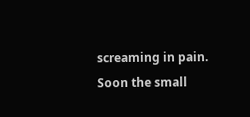screaming in pain. Soon the small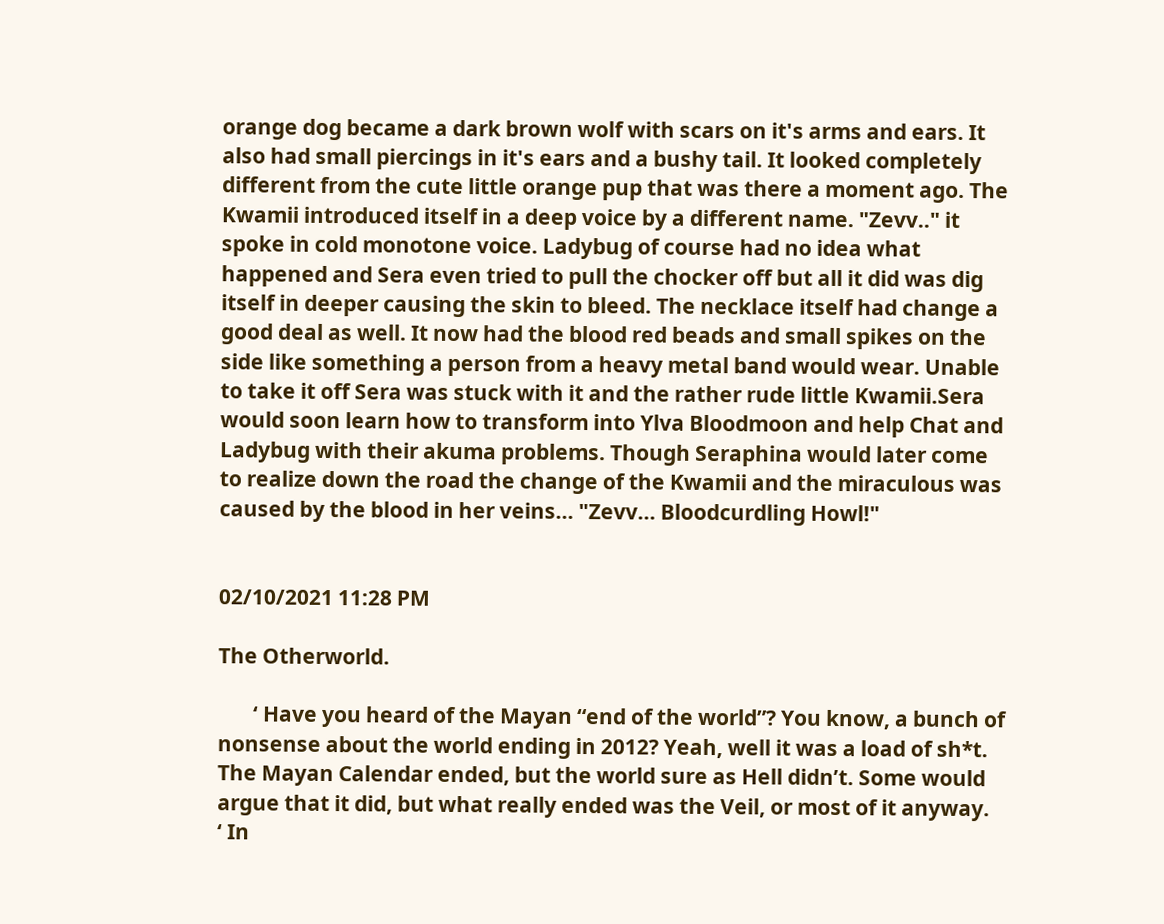orange dog became a dark brown wolf with scars on it's arms and ears. It also had small piercings in it's ears and a bushy tail. It looked completely different from the cute little orange pup that was there a moment ago. The Kwamii introduced itself in a deep voice by a different name. "Zevv.." it spoke in cold monotone voice. Ladybug of course had no idea what happened and Sera even tried to pull the chocker off but all it did was dig itself in deeper causing the skin to bleed. The necklace itself had change a good deal as well. It now had the blood red beads and small spikes on the side like something a person from a heavy metal band would wear. Unable to take it off Sera was stuck with it and the rather rude little Kwamii.Sera would soon learn how to transform into Ylva Bloodmoon and help Chat and Ladybug with their akuma problems. Though Seraphina would later come to realize down the road the change of the Kwamii and the miraculous was caused by the blood in her veins... "Zevv... Bloodcurdling Howl!"


02/10/2021 11:28 PM

The Otherworld.

       ‘ Have you heard of the Mayan “end of the world”? You know, a bunch of nonsense about the world ending in 2012? Yeah, well it was a load of sh*t. The Mayan Calendar ended, but the world sure as Hell didn’t. Some would argue that it did, but what really ended was the Veil, or most of it anyway.      ‘ In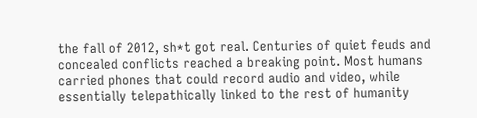the fall of 2012, sh*t got real. Centuries of quiet feuds and concealed conflicts reached a breaking point. Most humans carried phones that could record audio and video, while essentially telepathically linked to the rest of humanity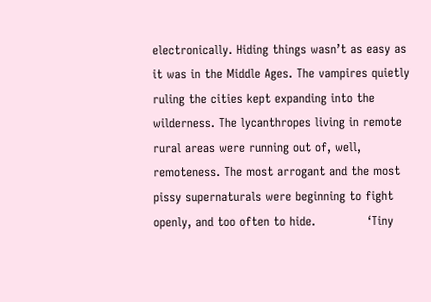electronically. Hiding things wasn’t as easy as it was in the Middle Ages. The vampires quietly ruling the cities kept expanding into the wilderness. The lycanthropes living in remote rural areas were running out of, well, remoteness. The most arrogant and the most pissy supernaturals were beginning to fight openly, and too often to hide.             ‘Tiny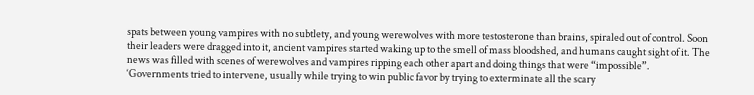spats between young vampires with no subtlety, and young werewolves with more testosterone than brains, spiraled out of control. Soon their leaders were dragged into it, ancient vampires started waking up to the smell of mass bloodshed, and humans caught sight of it. The news was filled with scenes of werewolves and vampires ripping each other apart and doing things that were “impossible”.       ‘Governments tried to intervene, usually while trying to win public favor by trying to exterminate all the scary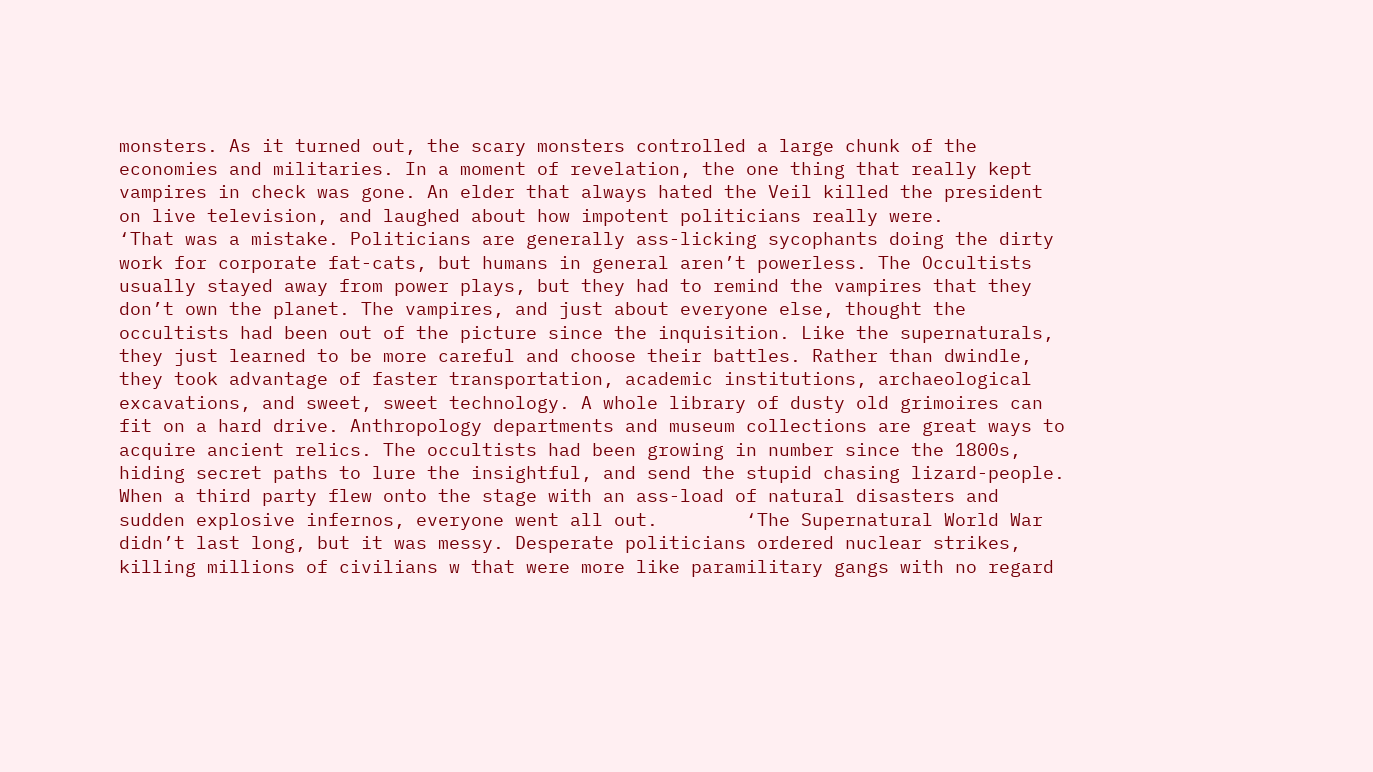monsters. As it turned out, the scary monsters controlled a large chunk of the economies and militaries. In a moment of revelation, the one thing that really kept vampires in check was gone. An elder that always hated the Veil killed the president on live television, and laughed about how impotent politicians really were.       ‘That was a mistake. Politicians are generally ass-licking sycophants doing the dirty work for corporate fat-cats, but humans in general aren’t powerless. The Occultists usually stayed away from power plays, but they had to remind the vampires that they don’t own the planet. The vampires, and just about everyone else, thought the occultists had been out of the picture since the inquisition. Like the supernaturals, they just learned to be more careful and choose their battles. Rather than dwindle, they took advantage of faster transportation, academic institutions, archaeological excavations, and sweet, sweet technology. A whole library of dusty old grimoires can fit on a hard drive. Anthropology departments and museum collections are great ways to acquire ancient relics. The occultists had been growing in number since the 1800s, hiding secret paths to lure the insightful, and send the stupid chasing lizard-people. When a third party flew onto the stage with an ass-load of natural disasters and sudden explosive infernos, everyone went all out.        ‘The Supernatural World War didn’t last long, but it was messy. Desperate politicians ordered nuclear strikes, killing millions of civilians w that were more like paramilitary gangs with no regard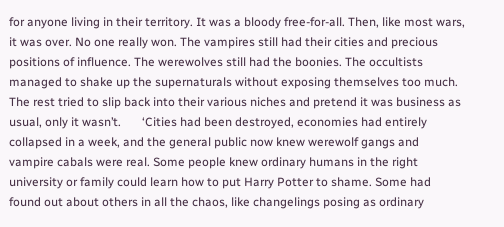for anyone living in their territory. It was a bloody free-for-all. Then, like most wars, it was over. No one really won. The vampires still had their cities and precious positions of influence. The werewolves still had the boonies. The occultists managed to shake up the supernaturals without exposing themselves too much. The rest tried to slip back into their various niches and pretend it was business as usual, only it wasn’t.       ‘Cities had been destroyed, economies had entirely collapsed in a week, and the general public now knew werewolf gangs and vampire cabals were real. Some people knew ordinary humans in the right university or family could learn how to put Harry Potter to shame. Some had found out about others in all the chaos, like changelings posing as ordinary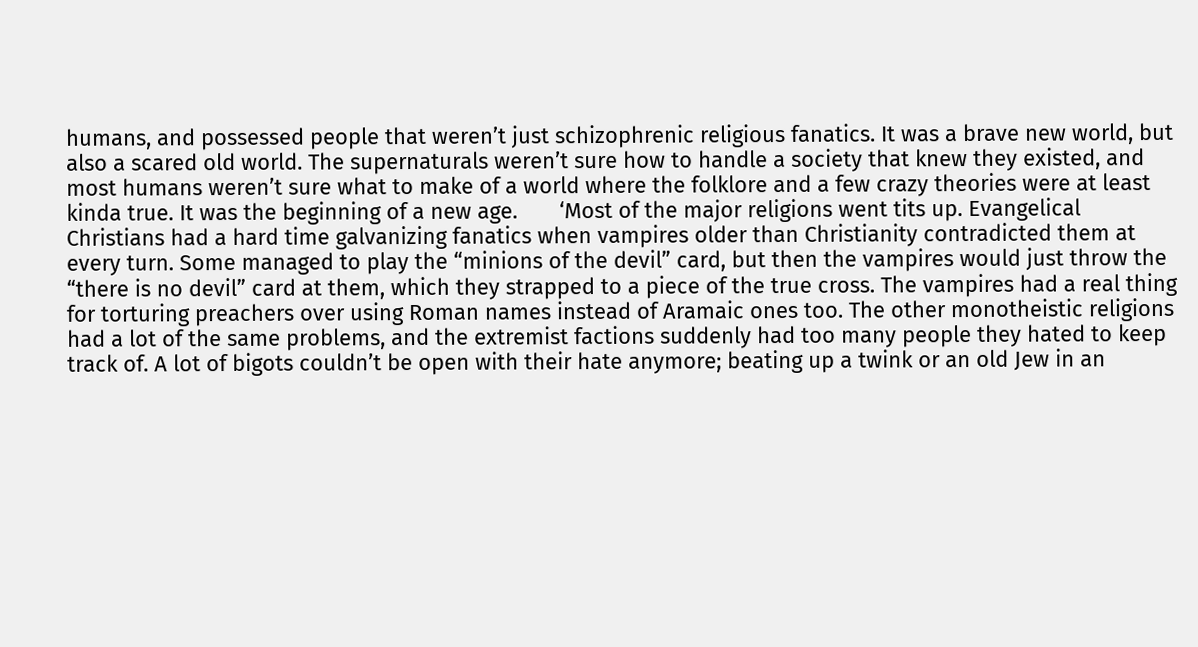humans, and possessed people that weren’t just schizophrenic religious fanatics. It was a brave new world, but also a scared old world. The supernaturals weren’t sure how to handle a society that knew they existed, and most humans weren’t sure what to make of a world where the folklore and a few crazy theories were at least kinda true. It was the beginning of a new age.       ‘Most of the major religions went tits up. Evangelical Christians had a hard time galvanizing fanatics when vampires older than Christianity contradicted them at every turn. Some managed to play the “minions of the devil” card, but then the vampires would just throw the “there is no devil” card at them, which they strapped to a piece of the true cross. The vampires had a real thing for torturing preachers over using Roman names instead of Aramaic ones too. The other monotheistic religions had a lot of the same problems, and the extremist factions suddenly had too many people they hated to keep track of. A lot of bigots couldn’t be open with their hate anymore; beating up a twink or an old Jew in an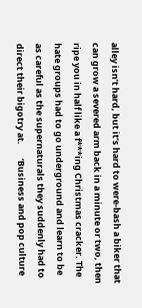alley isn’t hard, but it’s hard to were-bash a biker that can grow a severed arm back in a minute or two, then ripe you in half like a f***ing Christmas cracker. The hate groups had to go underground and learn to be as careful as the supernaturals they suddenly had to direct their bigotry at.       ‘Business and pop culture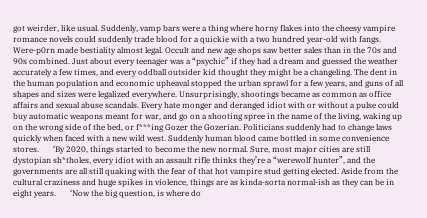got weirder, like usual. Suddenly, vamp bars were a thing where horny flakes into the cheesy vampire romance novels could suddenly trade blood for a quickie with a two hundred year-old with fangs. Were-p0rn made bestiality almost legal. Occult and new age shops saw better sales than in the 70s and 90s combined. Just about every teenager was a “psychic” if they had a dream and guessed the weather accurately a few times, and every oddball outsider kid thought they might be a changeling. The dent in the human population and economic upheaval stopped the urban sprawl for a few years, and guns of all shapes and sizes were legalized everywhere. Unsurprisingly, shootings became as common as office affairs and sexual abuse scandals. Every hate monger and deranged idiot with or without a pulse could buy automatic weapons meant for war, and go on a shooting spree in the name of the living, waking up on the wrong side of the bed, or f***ing Gozer the Gozerian. Politicians suddenly had to change laws quickly when faced with a new wild west. Suddenly human blood came bottled in some convenience stores.       ‘By 2020, things started to become the new normal. Sure, most major cities are still dystopian sh*tholes, every idiot with an assault rifle thinks they’re a “werewolf hunter”, and the governments are all still quaking with the fear of that hot vampire stud getting elected. Aside from the cultural craziness and huge spikes in violence, things are as kinda-sorta normal-ish as they can be in eight years.       ‘Now the big question, is where do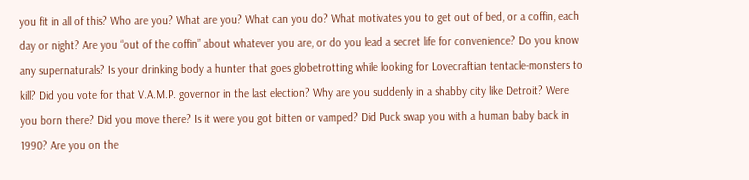you fit in all of this? Who are you? What are you? What can you do? What motivates you to get out of bed, or a coffin, each day or night? Are you “out of the coffin” about whatever you are, or do you lead a secret life for convenience? Do you know any supernaturals? Is your drinking body a hunter that goes globetrotting while looking for Lovecraftian tentacle-monsters to kill? Did you vote for that V.A.M.P. governor in the last election? Why are you suddenly in a shabby city like Detroit? Were you born there? Did you move there? Is it were you got bitten or vamped? Did Puck swap you with a human baby back in 1990? Are you on the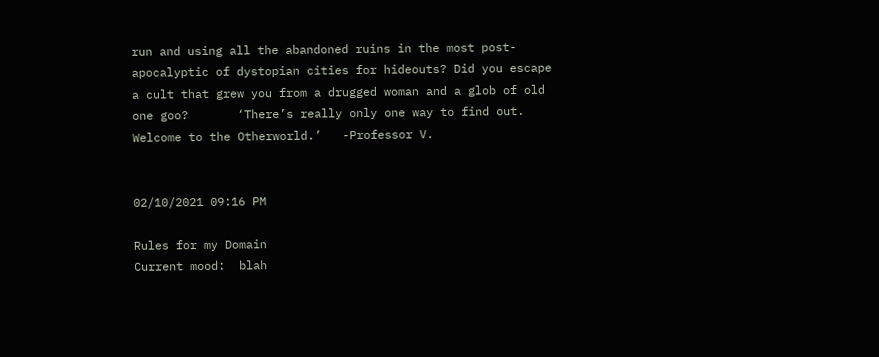run and using all the abandoned ruins in the most post-apocalyptic of dystopian cities for hideouts? Did you escape a cult that grew you from a drugged woman and a glob of old one goo?       ‘There’s really only one way to find out. Welcome to the Otherworld.’   -Professor V.


02/10/2021 09:16 PM

Rules for my Domain
Current mood:  blah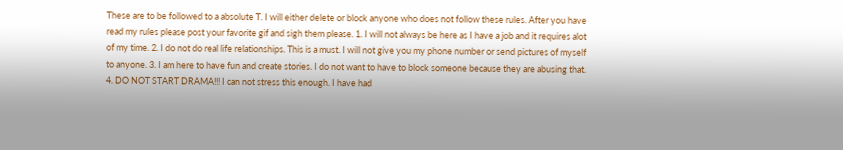These are to be followed to a absolute T. I will either delete or block anyone who does not follow these rules. After you have read my rules please post your favorite gif and sigh them please. 1. I will not always be here as I have a job and it requires alot of my time. 2. I do not do real life relationships. This is a must. I will not give you my phone number or send pictures of myself to anyone. 3. I am here to have fun and create stories. I do not want to have to block someone because they are abusing that. 4. DO NOT START DRAMA!!! I can not stress this enough. I have had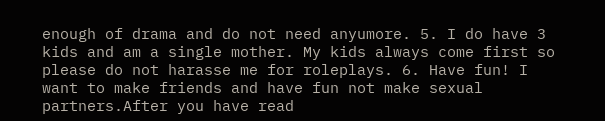enough of drama and do not need anyumore. 5. I do have 3 kids and am a single mother. My kids always come first so please do not harasse me for roleplays. 6. Have fun! I want to make friends and have fun not make sexual partners.After you have read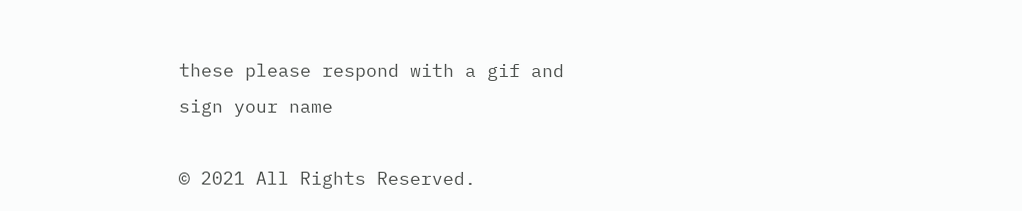these please respond with a gif and sign your name

© 2021 All Rights Reserved.